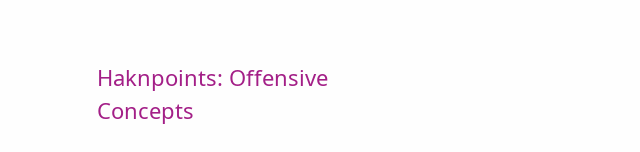Haknpoints: Offensive Concepts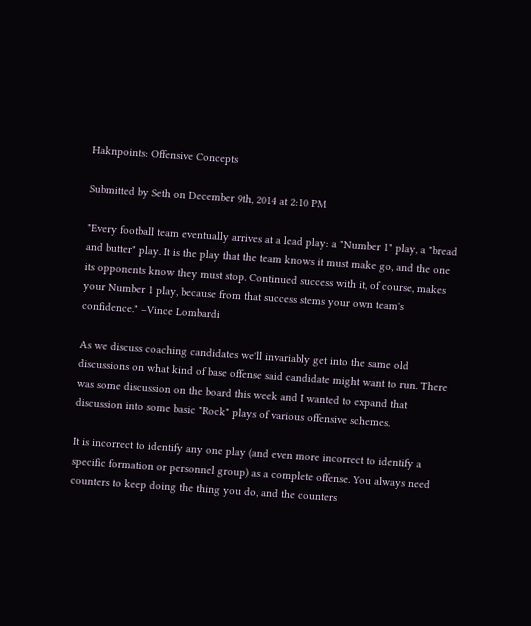Haknpoints: Offensive Concepts

Submitted by Seth on December 9th, 2014 at 2:10 PM

"Every football team eventually arrives at a lead play: a "Number 1" play, a "bread and butter" play. It is the play that the team knows it must make go, and the one its opponents know they must stop. Continued success with it, of course, makes your Number 1 play, because from that success stems your own team's confidence." –Vince Lombardi

As we discuss coaching candidates we'll invariably get into the same old discussions on what kind of base offense said candidate might want to run. There was some discussion on the board this week and I wanted to expand that discussion into some basic "Rock" plays of various offensive schemes.

It is incorrect to identify any one play (and even more incorrect to identify a specific formation or personnel group) as a complete offense. You always need counters to keep doing the thing you do, and the counters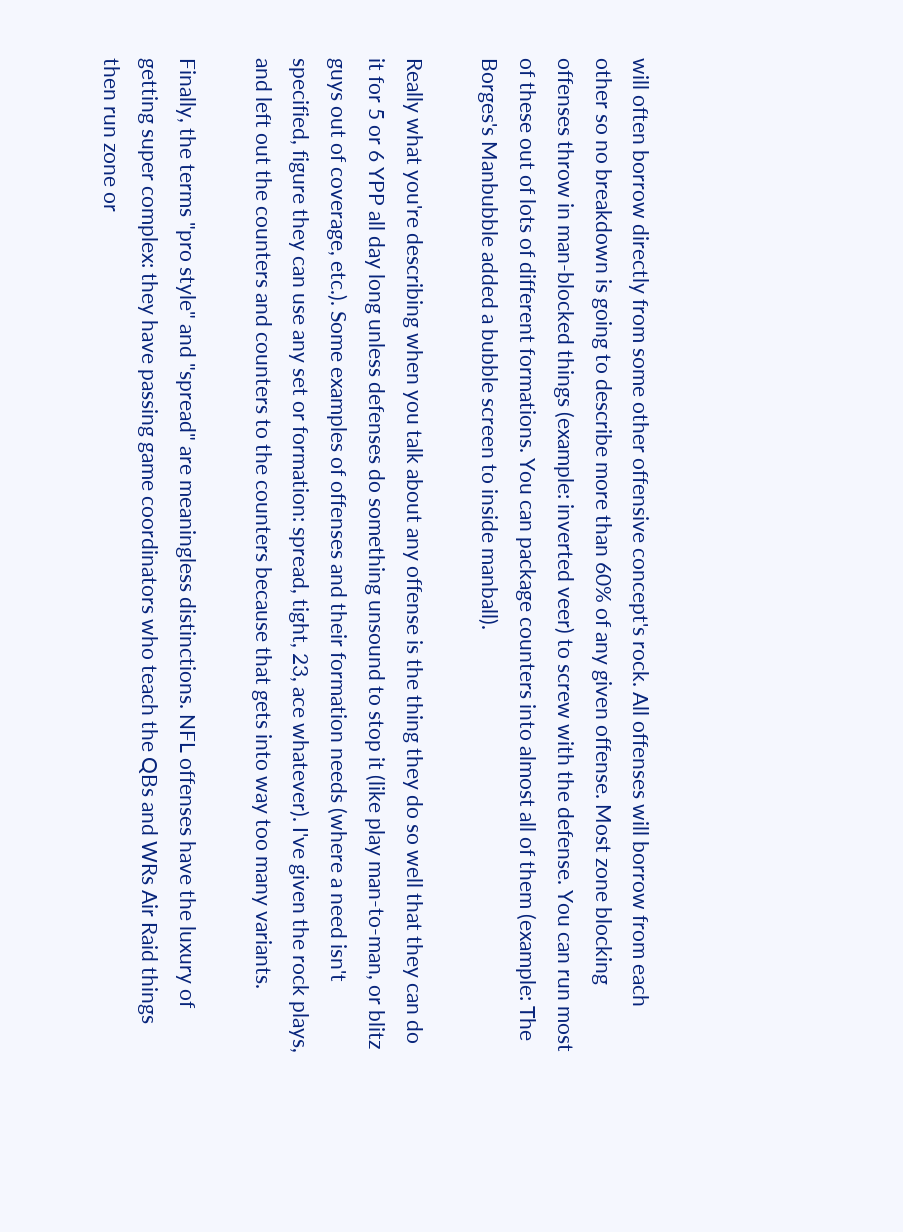will often borrow directly from some other offensive concept's rock. All offenses will borrow from each other so no breakdown is going to describe more than 60% of any given offense. Most zone blocking offenses throw in man-blocked things (example: inverted veer) to screw with the defense. You can run most of these out of lots of different formations. You can package counters into almost all of them (example: The Borges's Manbubble added a bubble screen to inside manball).

Really what you're describing when you talk about any offense is the thing they do so well that they can do it for 5 or 6 YPP all day long unless defenses do something unsound to stop it (like play man-to-man, or blitz guys out of coverage, etc.). Some examples of offenses and their formation needs (where a need isn't specified, figure they can use any set or formation: spread, tight, 23, ace whatever). I've given the rock plays, and left out the counters and counters to the counters because that gets into way too many variants.

Finally, the terms "pro style" and "spread" are meaningless distinctions. NFL offenses have the luxury of getting super complex: they have passing game coordinators who teach the QBs and WRs Air Raid things then run zone or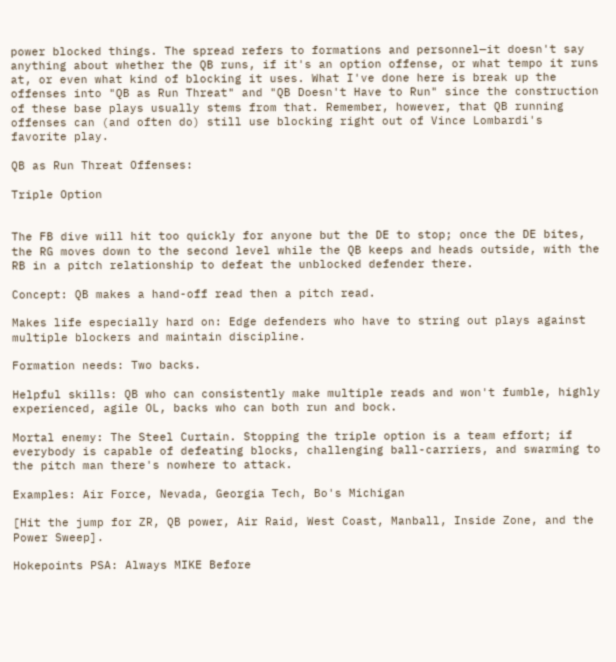power blocked things. The spread refers to formations and personnel—it doesn't say anything about whether the QB runs, if it's an option offense, or what tempo it runs at, or even what kind of blocking it uses. What I've done here is break up the offenses into "QB as Run Threat" and "QB Doesn't Have to Run" since the construction of these base plays usually stems from that. Remember, however, that QB running offenses can (and often do) still use blocking right out of Vince Lombardi's favorite play.

QB as Run Threat Offenses:

Triple Option


The FB dive will hit too quickly for anyone but the DE to stop; once the DE bites, the RG moves down to the second level while the QB keeps and heads outside, with the RB in a pitch relationship to defeat the unblocked defender there.

Concept: QB makes a hand-off read then a pitch read.

Makes life especially hard on: Edge defenders who have to string out plays against multiple blockers and maintain discipline.

Formation needs: Two backs.

Helpful skills: QB who can consistently make multiple reads and won't fumble, highly experienced, agile OL, backs who can both run and bock.

Mortal enemy: The Steel Curtain. Stopping the triple option is a team effort; if everybody is capable of defeating blocks, challenging ball-carriers, and swarming to the pitch man there's nowhere to attack.

Examples: Air Force, Nevada, Georgia Tech, Bo's Michigan

[Hit the jump for ZR, QB power, Air Raid, West Coast, Manball, Inside Zone, and the Power Sweep].

Hokepoints PSA: Always MIKE Before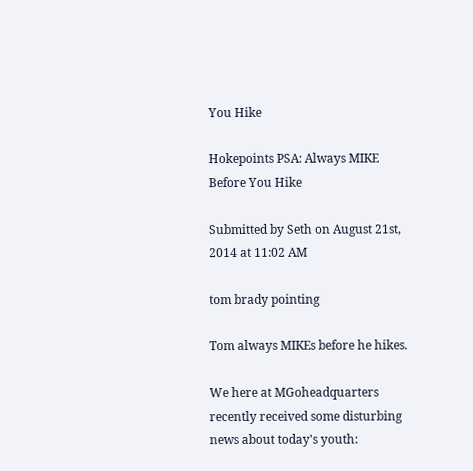You Hike

Hokepoints PSA: Always MIKE Before You Hike

Submitted by Seth on August 21st, 2014 at 11:02 AM

tom brady pointing

Tom always MIKEs before he hikes.

We here at MGoheadquarters recently received some disturbing news about today's youth: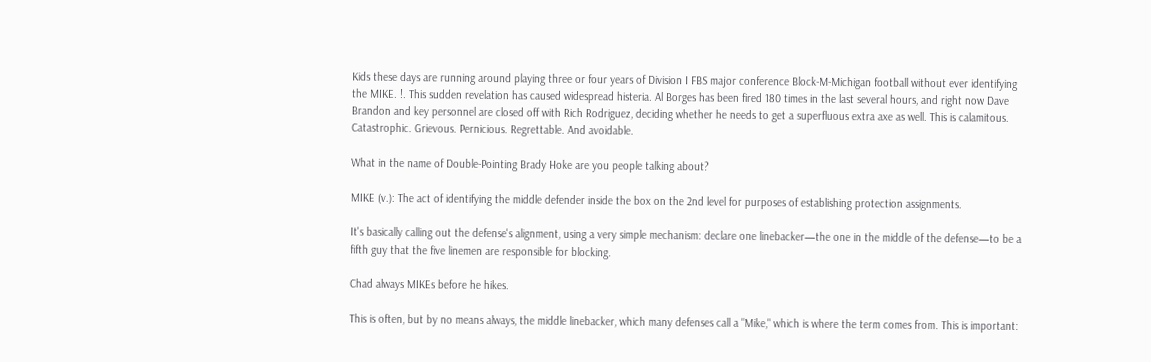Kids these days are running around playing three or four years of Division I FBS major conference Block-M-Michigan football without ever identifying the MIKE. !. This sudden revelation has caused widespread histeria. Al Borges has been fired 180 times in the last several hours, and right now Dave Brandon and key personnel are closed off with Rich Rodriguez, deciding whether he needs to get a superfluous extra axe as well. This is calamitous. Catastrophic. Grievous. Pernicious. Regrettable. And avoidable.

What in the name of Double-Pointing Brady Hoke are you people talking about?

MIKE (v.): The act of identifying the middle defender inside the box on the 2nd level for purposes of establishing protection assignments.

It's basically calling out the defense's alignment, using a very simple mechanism: declare one linebacker—the one in the middle of the defense—to be a fifth guy that the five linemen are responsible for blocking.

Chad always MIKEs before he hikes.

This is often, but by no means always, the middle linebacker, which many defenses call a "Mike," which is where the term comes from. This is important: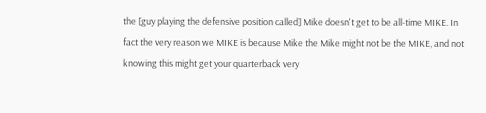the [guy playing the defensive position called] Mike doesn't get to be all-time MIKE. In fact the very reason we MIKE is because Mike the Mike might not be the MIKE, and not knowing this might get your quarterback very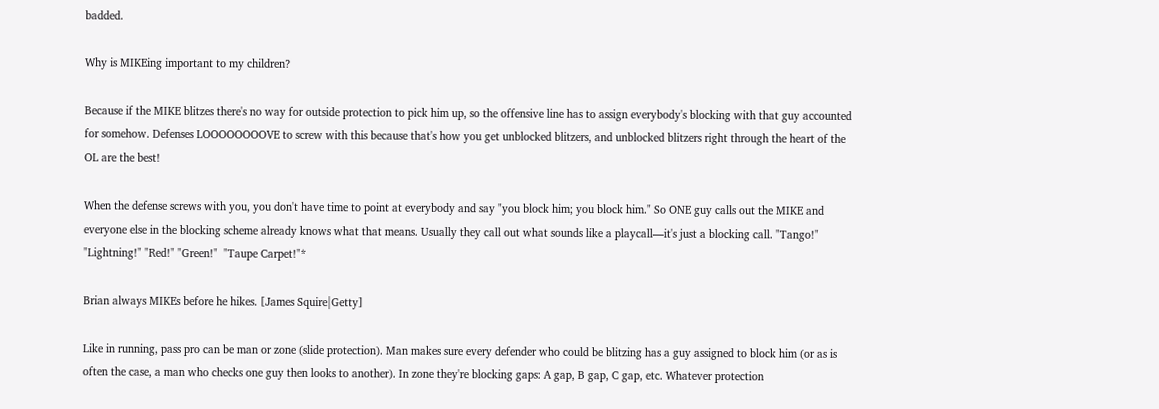badded.

Why is MIKEing important to my children?

Because if the MIKE blitzes there's no way for outside protection to pick him up, so the offensive line has to assign everybody's blocking with that guy accounted for somehow. Defenses LOOOOOOOOVE to screw with this because that's how you get unblocked blitzers, and unblocked blitzers right through the heart of the OL are the best!

When the defense screws with you, you don't have time to point at everybody and say "you block him; you block him." So ONE guy calls out the MIKE and everyone else in the blocking scheme already knows what that means. Usually they call out what sounds like a playcall—it's just a blocking call. "Tango!" "Lightning!" "Red!" "Green!"  "Taupe Carpet!"*

Brian always MIKEs before he hikes. [James Squire|Getty]

Like in running, pass pro can be man or zone (slide protection). Man makes sure every defender who could be blitzing has a guy assigned to block him (or as is often the case, a man who checks one guy then looks to another). In zone they're blocking gaps: A gap, B gap, C gap, etc. Whatever protection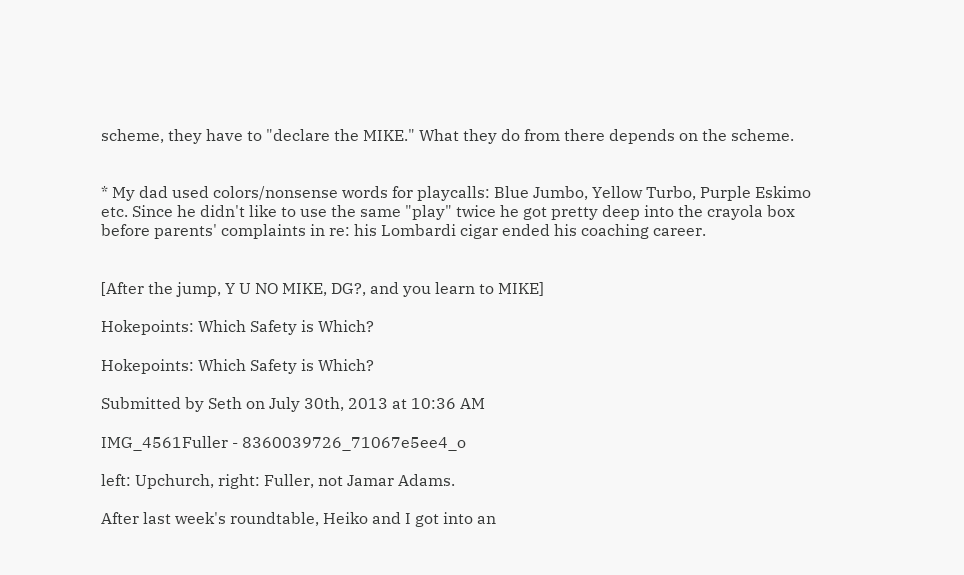scheme, they have to "declare the MIKE." What they do from there depends on the scheme.


* My dad used colors/nonsense words for playcalls: Blue Jumbo, Yellow Turbo, Purple Eskimo etc. Since he didn't like to use the same "play" twice he got pretty deep into the crayola box before parents' complaints in re: his Lombardi cigar ended his coaching career.


[After the jump, Y U NO MIKE, DG?, and you learn to MIKE]

Hokepoints: Which Safety is Which?

Hokepoints: Which Safety is Which?

Submitted by Seth on July 30th, 2013 at 10:36 AM

IMG_4561Fuller - 8360039726_71067e5ee4_o

left: Upchurch, right: Fuller, not Jamar Adams.

After last week's roundtable, Heiko and I got into an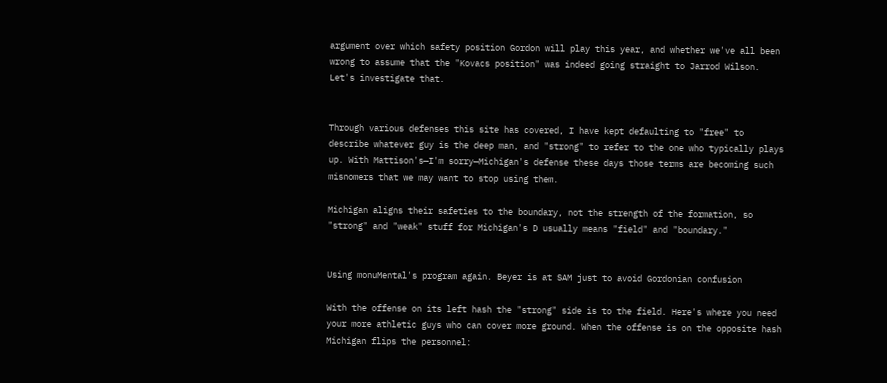argument over which safety position Gordon will play this year, and whether we've all been wrong to assume that the "Kovacs position" was indeed going straight to Jarrod Wilson. Let's investigate that.


Through various defenses this site has covered, I have kept defaulting to "free" to describe whatever guy is the deep man, and "strong" to refer to the one who typically plays up. With Mattison's—I'm sorry—Michigan's defense these days those terms are becoming such misnomers that we may want to stop using them.

Michigan aligns their safeties to the boundary, not the strength of the formation, so "strong" and "weak" stuff for Michigan's D usually means "field" and "boundary."


Using monuMental's program again. Beyer is at SAM just to avoid Gordonian confusion

With the offense on its left hash the "strong" side is to the field. Here's where you need your more athletic guys who can cover more ground. When the offense is on the opposite hash Michigan flips the personnel: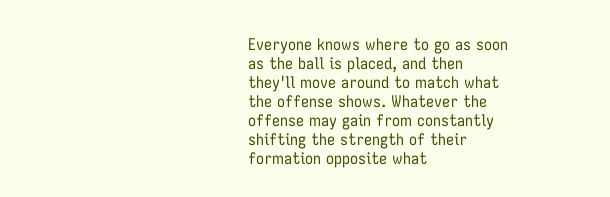Everyone knows where to go as soon as the ball is placed, and then they'll move around to match what the offense shows. Whatever the offense may gain from constantly shifting the strength of their formation opposite what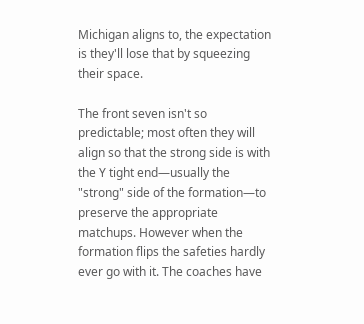Michigan aligns to, the expectation is they'll lose that by squeezing their space.

The front seven isn't so predictable; most often they will align so that the strong side is with the Y tight end—usually the "strong" side of the formation—to preserve the appropriate matchups. However when the formation flips the safeties hardly ever go with it. The coaches have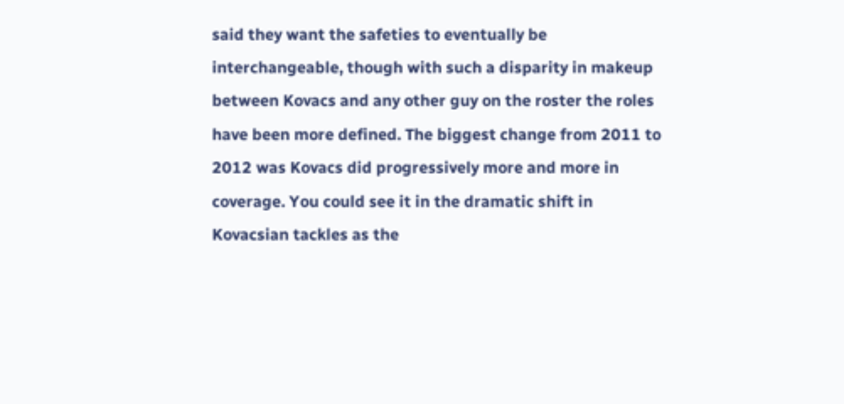said they want the safeties to eventually be interchangeable, though with such a disparity in makeup between Kovacs and any other guy on the roster the roles have been more defined. The biggest change from 2011 to 2012 was Kovacs did progressively more and more in coverage. You could see it in the dramatic shift in Kovacsian tackles as the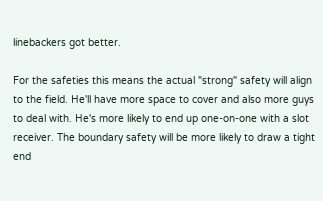linebackers got better.

For the safeties this means the actual "strong" safety will align to the field. He'll have more space to cover and also more guys to deal with. He's more likely to end up one-on-one with a slot receiver. The boundary safety will be more likely to draw a tight end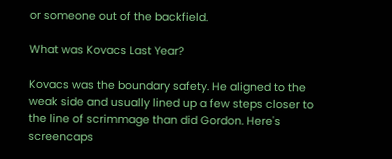or someone out of the backfield.

What was Kovacs Last Year?

Kovacs was the boundary safety. He aligned to the weak side and usually lined up a few steps closer to the line of scrimmage than did Gordon. Here's screencaps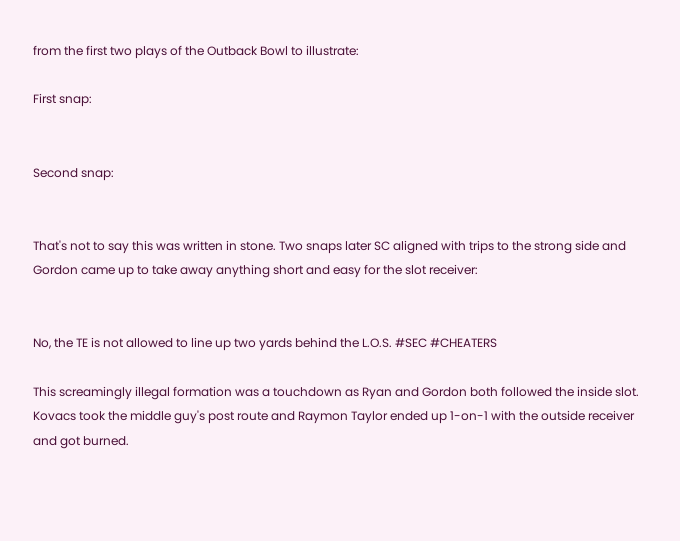from the first two plays of the Outback Bowl to illustrate:

First snap:


Second snap:


That's not to say this was written in stone. Two snaps later SC aligned with trips to the strong side and Gordon came up to take away anything short and easy for the slot receiver:


No, the TE is not allowed to line up two yards behind the L.O.S. #SEC #CHEATERS

This screamingly illegal formation was a touchdown as Ryan and Gordon both followed the inside slot. Kovacs took the middle guy's post route and Raymon Taylor ended up 1-on-1 with the outside receiver and got burned.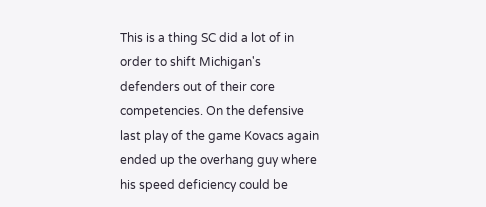This is a thing SC did a lot of in order to shift Michigan's defenders out of their core competencies. On the defensive last play of the game Kovacs again ended up the overhang guy where his speed deficiency could be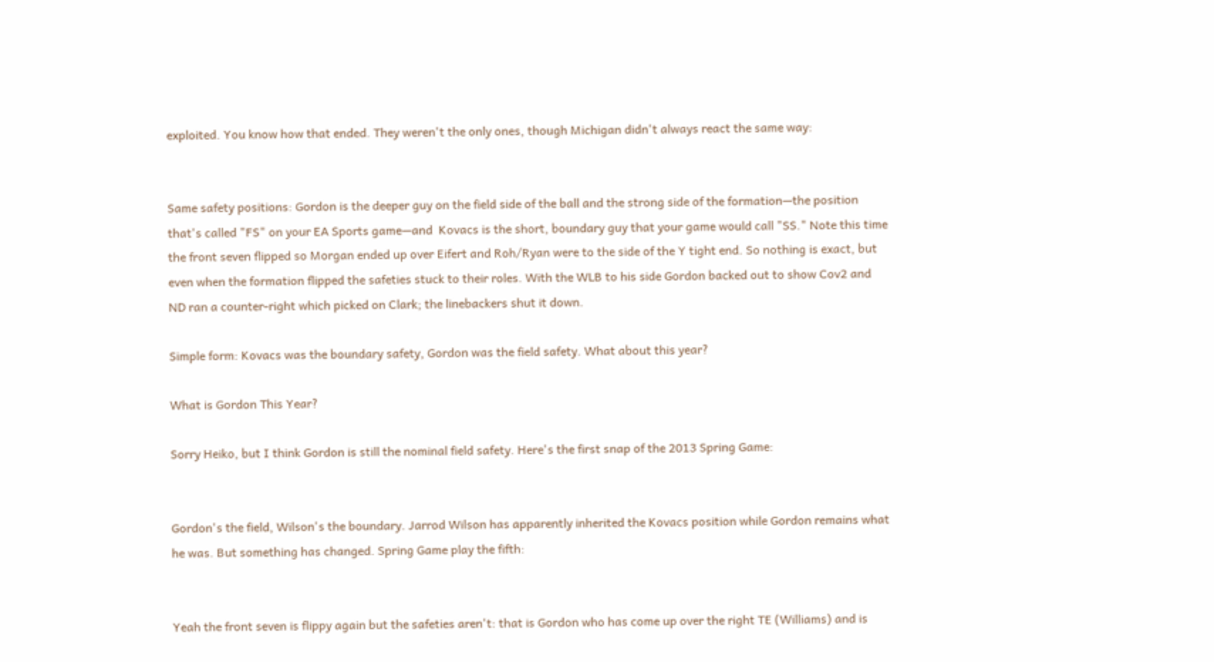exploited. You know how that ended. They weren't the only ones, though Michigan didn't always react the same way:


Same safety positions: Gordon is the deeper guy on the field side of the ball and the strong side of the formation—the position that's called "FS" on your EA Sports game—and  Kovacs is the short, boundary guy that your game would call "SS." Note this time the front seven flipped so Morgan ended up over Eifert and Roh/Ryan were to the side of the Y tight end. So nothing is exact, but even when the formation flipped the safeties stuck to their roles. With the WLB to his side Gordon backed out to show Cov2 and ND ran a counter-right which picked on Clark; the linebackers shut it down.

Simple form: Kovacs was the boundary safety, Gordon was the field safety. What about this year?

What is Gordon This Year?

Sorry Heiko, but I think Gordon is still the nominal field safety. Here's the first snap of the 2013 Spring Game:


Gordon's the field, Wilson's the boundary. Jarrod Wilson has apparently inherited the Kovacs position while Gordon remains what he was. But something has changed. Spring Game play the fifth:


Yeah the front seven is flippy again but the safeties aren't: that is Gordon who has come up over the right TE (Williams) and is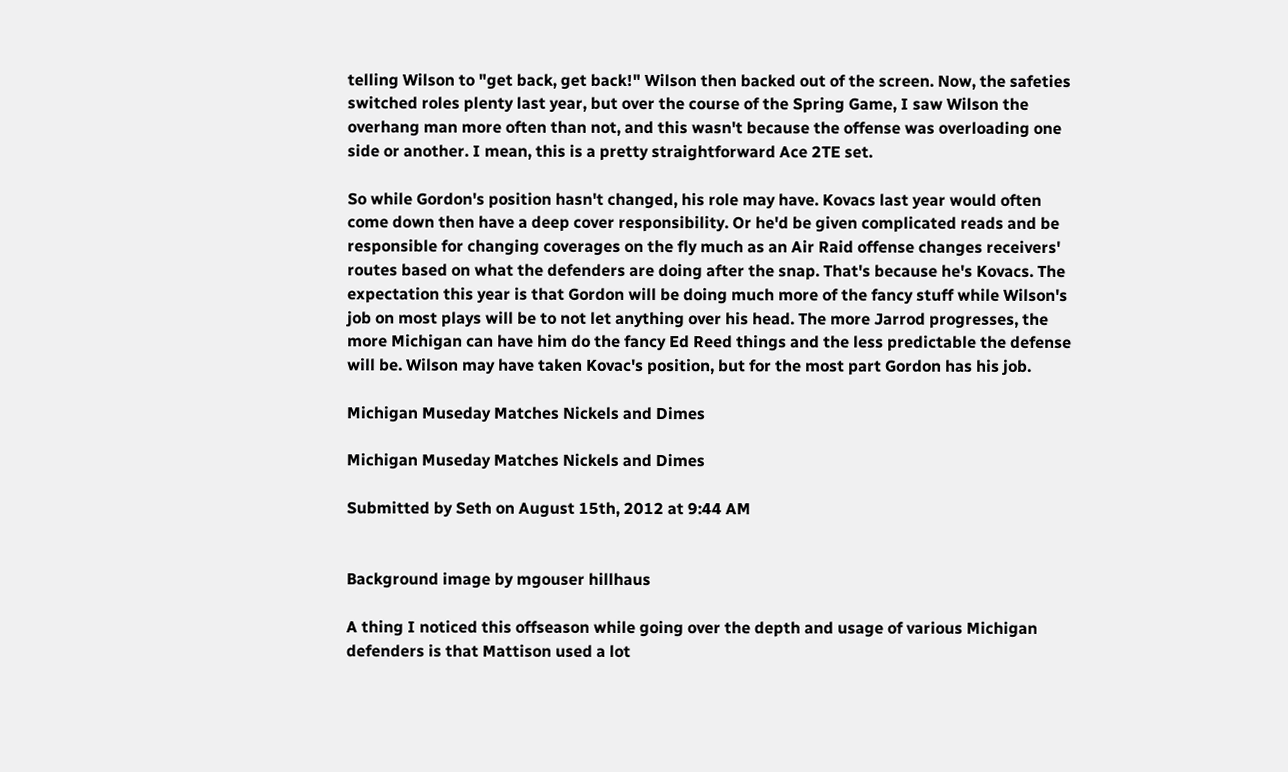telling Wilson to "get back, get back!" Wilson then backed out of the screen. Now, the safeties switched roles plenty last year, but over the course of the Spring Game, I saw Wilson the overhang man more often than not, and this wasn't because the offense was overloading one side or another. I mean, this is a pretty straightforward Ace 2TE set.

So while Gordon's position hasn't changed, his role may have. Kovacs last year would often come down then have a deep cover responsibility. Or he'd be given complicated reads and be responsible for changing coverages on the fly much as an Air Raid offense changes receivers' routes based on what the defenders are doing after the snap. That's because he's Kovacs. The expectation this year is that Gordon will be doing much more of the fancy stuff while Wilson's job on most plays will be to not let anything over his head. The more Jarrod progresses, the more Michigan can have him do the fancy Ed Reed things and the less predictable the defense will be. Wilson may have taken Kovac's position, but for the most part Gordon has his job.

Michigan Museday Matches Nickels and Dimes

Michigan Museday Matches Nickels and Dimes

Submitted by Seth on August 15th, 2012 at 9:44 AM


Background image by mgouser hillhaus

A thing I noticed this offseason while going over the depth and usage of various Michigan defenders is that Mattison used a lot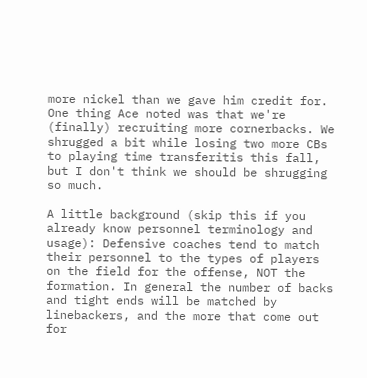more nickel than we gave him credit for. One thing Ace noted was that we're (finally) recruiting more cornerbacks. We shrugged a bit while losing two more CBs to playing time transferitis this fall, but I don't think we should be shrugging so much.

A little background (skip this if you already know personnel terminology and usage): Defensive coaches tend to match their personnel to the types of players on the field for the offense, NOT the formation. In general the number of backs and tight ends will be matched by linebackers, and the more that come out for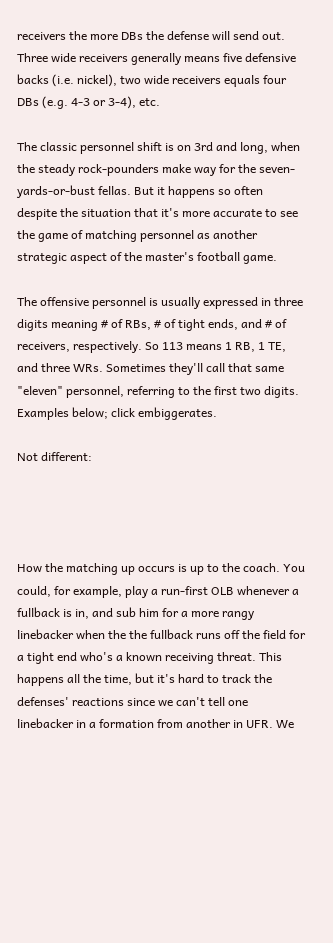receivers the more DBs the defense will send out. Three wide receivers generally means five defensive backs (i.e. nickel), two wide receivers equals four DBs (e.g. 4-3 or 3-4), etc.

The classic personnel shift is on 3rd and long, when the steady rock-pounders make way for the seven-yards-or-bust fellas. But it happens so often despite the situation that it's more accurate to see the game of matching personnel as another strategic aspect of the master's football game.

The offensive personnel is usually expressed in three digits meaning # of RBs, # of tight ends, and # of receivers, respectively. So 113 means 1 RB, 1 TE, and three WRs. Sometimes they'll call that same "eleven" personnel, referring to the first two digits. Examples below; click embiggerates.

Not different:




How the matching up occurs is up to the coach. You could, for example, play a run-first OLB whenever a fullback is in, and sub him for a more rangy linebacker when the the fullback runs off the field for a tight end who's a known receiving threat. This happens all the time, but it's hard to track the defenses' reactions since we can't tell one linebacker in a formation from another in UFR. We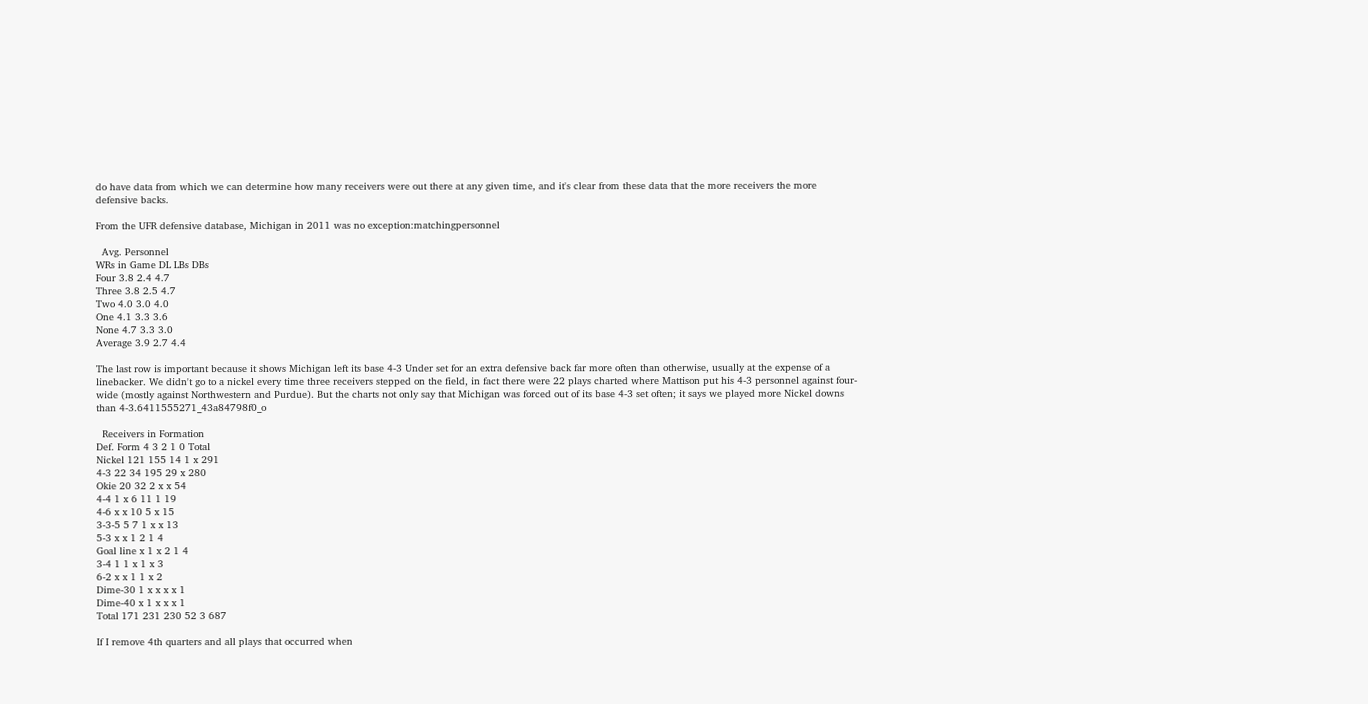do have data from which we can determine how many receivers were out there at any given time, and it's clear from these data that the more receivers the more defensive backs.

From the UFR defensive database, Michigan in 2011 was no exception:matchingpersonnel

  Avg. Personnel
WRs in Game DL LBs DBs
Four 3.8 2.4 4.7
Three 3.8 2.5 4.7
Two 4.0 3.0 4.0
One 4.1 3.3 3.6
None 4.7 3.3 3.0
Average 3.9 2.7 4.4

The last row is important because it shows Michigan left its base 4-3 Under set for an extra defensive back far more often than otherwise, usually at the expense of a linebacker. We didn't go to a nickel every time three receivers stepped on the field, in fact there were 22 plays charted where Mattison put his 4-3 personnel against four-wide (mostly against Northwestern and Purdue). But the charts not only say that Michigan was forced out of its base 4-3 set often; it says we played more Nickel downs than 4-3.6411555271_43a84798f0_o

  Receivers in Formation
Def. Form 4 3 2 1 0 Total
Nickel 121 155 14 1 x 291
4-3 22 34 195 29 x 280
Okie 20 32 2 x x 54
4-4 1 x 6 11 1 19
4-6 x x 10 5 x 15
3-3-5 5 7 1 x x 13
5-3 x x 1 2 1 4
Goal line x 1 x 2 1 4
3-4 1 1 x 1 x 3
6-2 x x 1 1 x 2
Dime-30 1 x x x x 1
Dime-40 x 1 x x x 1
Total 171 231 230 52 3 687

If I remove 4th quarters and all plays that occurred when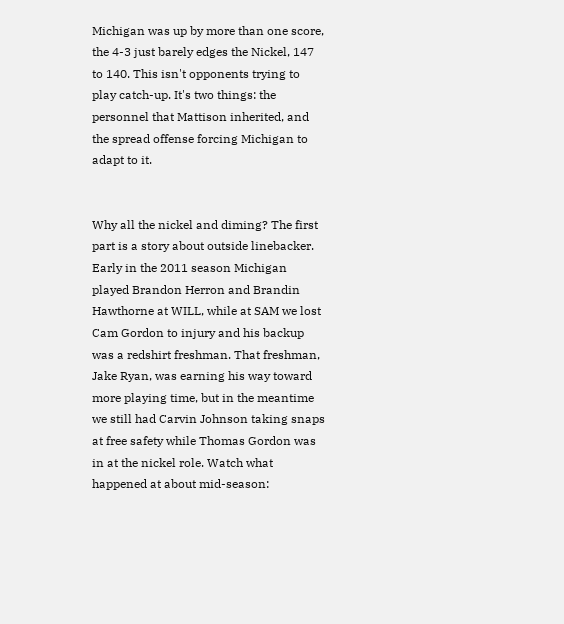Michigan was up by more than one score, the 4-3 just barely edges the Nickel, 147 to 140. This isn't opponents trying to play catch-up. It's two things: the personnel that Mattison inherited, and the spread offense forcing Michigan to adapt to it.


Why all the nickel and diming? The first part is a story about outside linebacker. Early in the 2011 season Michigan played Brandon Herron and Brandin Hawthorne at WILL, while at SAM we lost Cam Gordon to injury and his backup was a redshirt freshman. That freshman, Jake Ryan, was earning his way toward more playing time, but in the meantime we still had Carvin Johnson taking snaps at free safety while Thomas Gordon was in at the nickel role. Watch what happened at about mid-season: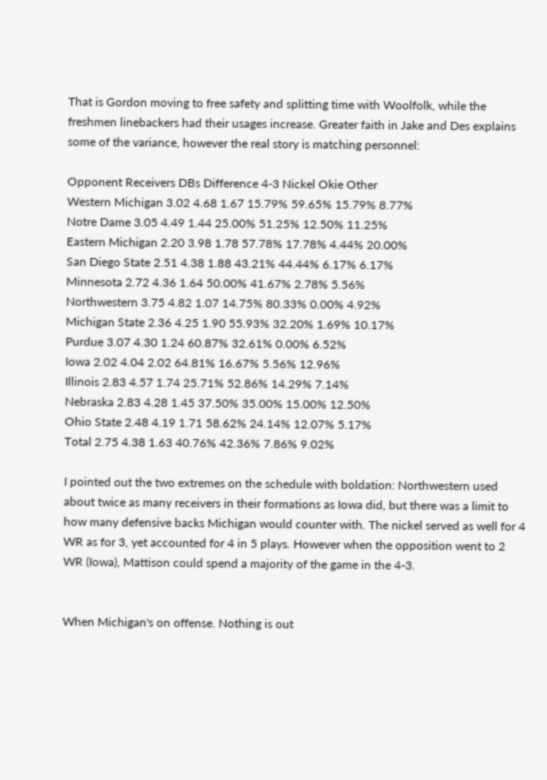That is Gordon moving to free safety and splitting time with Woolfolk, while the freshmen linebackers had their usages increase. Greater faith in Jake and Des explains some of the variance, however the real story is matching personnel:

Opponent Receivers DBs Difference 4-3 Nickel Okie Other
Western Michigan 3.02 4.68 1.67 15.79% 59.65% 15.79% 8.77%
Notre Dame 3.05 4.49 1.44 25.00% 51.25% 12.50% 11.25%
Eastern Michigan 2.20 3.98 1.78 57.78% 17.78% 4.44% 20.00%
San Diego State 2.51 4.38 1.88 43.21% 44.44% 6.17% 6.17%
Minnesota 2.72 4.36 1.64 50.00% 41.67% 2.78% 5.56%
Northwestern 3.75 4.82 1.07 14.75% 80.33% 0.00% 4.92%
Michigan State 2.36 4.25 1.90 55.93% 32.20% 1.69% 10.17%
Purdue 3.07 4.30 1.24 60.87% 32.61% 0.00% 6.52%
Iowa 2.02 4.04 2.02 64.81% 16.67% 5.56% 12.96%
Illinois 2.83 4.57 1.74 25.71% 52.86% 14.29% 7.14%
Nebraska 2.83 4.28 1.45 37.50% 35.00% 15.00% 12.50%
Ohio State 2.48 4.19 1.71 58.62% 24.14% 12.07% 5.17%
Total 2.75 4.38 1.63 40.76% 42.36% 7.86% 9.02%

I pointed out the two extremes on the schedule with boldation: Northwestern used about twice as many receivers in their formations as Iowa did, but there was a limit to how many defensive backs Michigan would counter with. The nickel served as well for 4 WR as for 3, yet accounted for 4 in 5 plays. However when the opposition went to 2 WR (Iowa), Mattison could spend a majority of the game in the 4-3.


When Michigan's on offense. Nothing is out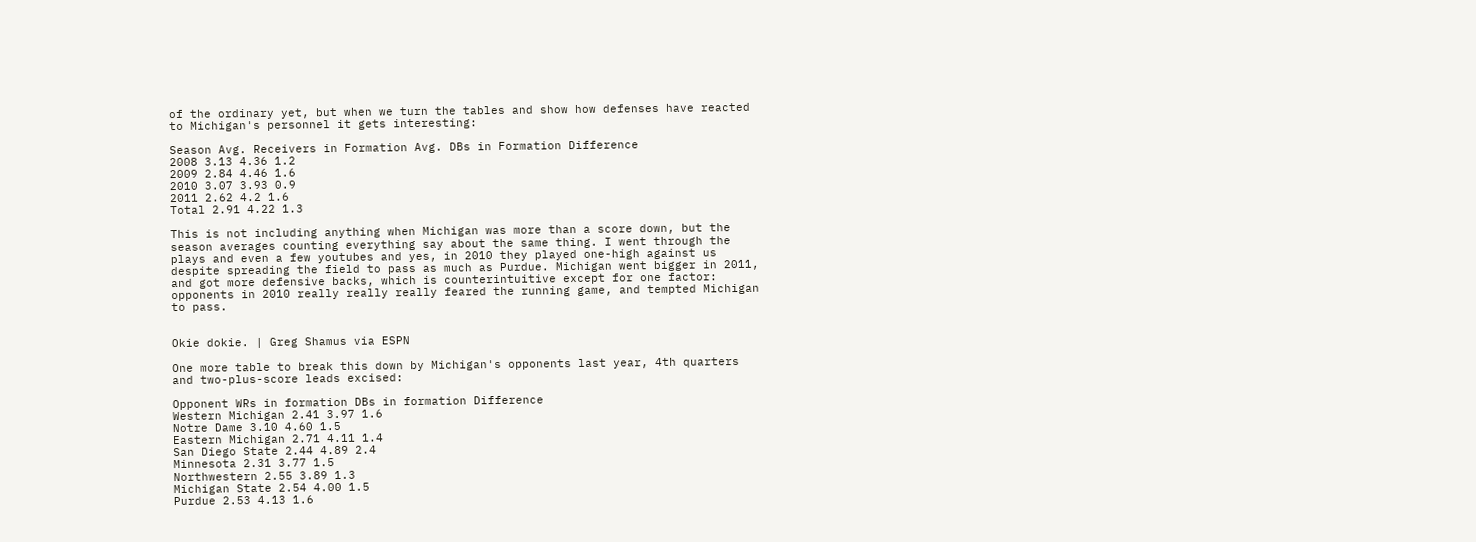of the ordinary yet, but when we turn the tables and show how defenses have reacted to Michigan's personnel it gets interesting:

Season Avg. Receivers in Formation Avg. DBs in Formation Difference
2008 3.13 4.36 1.2
2009 2.84 4.46 1.6
2010 3.07 3.93 0.9
2011 2.62 4.2 1.6
Total 2.91 4.22 1.3

This is not including anything when Michigan was more than a score down, but the season averages counting everything say about the same thing. I went through the plays and even a few youtubes and yes, in 2010 they played one-high against us despite spreading the field to pass as much as Purdue. Michigan went bigger in 2011, and got more defensive backs, which is counterintuitive except for one factor: opponents in 2010 really really really feared the running game, and tempted Michigan to pass.


Okie dokie. | Greg Shamus via ESPN

One more table to break this down by Michigan's opponents last year, 4th quarters and two-plus-score leads excised:

Opponent WRs in formation DBs in formation Difference
Western Michigan 2.41 3.97 1.6
Notre Dame 3.10 4.60 1.5
Eastern Michigan 2.71 4.11 1.4
San Diego State 2.44 4.89 2.4
Minnesota 2.31 3.77 1.5
Northwestern 2.55 3.89 1.3
Michigan State 2.54 4.00 1.5
Purdue 2.53 4.13 1.6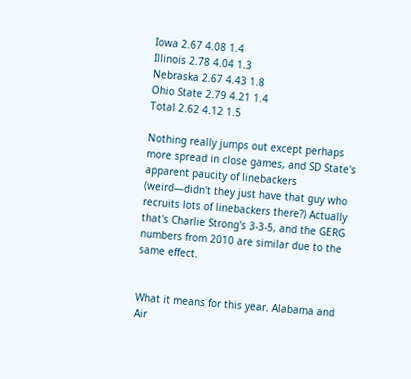Iowa 2.67 4.08 1.4
Illinois 2.78 4.04 1.3
Nebraska 2.67 4.43 1.8
Ohio State 2.79 4.21 1.4
Total 2.62 4.12 1.5

Nothing really jumps out except perhaps more spread in close games, and SD State's apparent paucity of linebackers (weird—didn't they just have that guy who recruits lots of linebackers there?) Actually that's Charlie Strong's 3-3-5, and the GERG numbers from 2010 are similar due to the same effect.


What it means for this year. Alabama and Air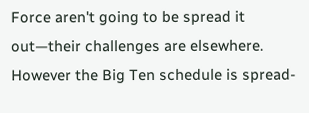Force aren't going to be spread it out—their challenges are elsewhere. However the Big Ten schedule is spread-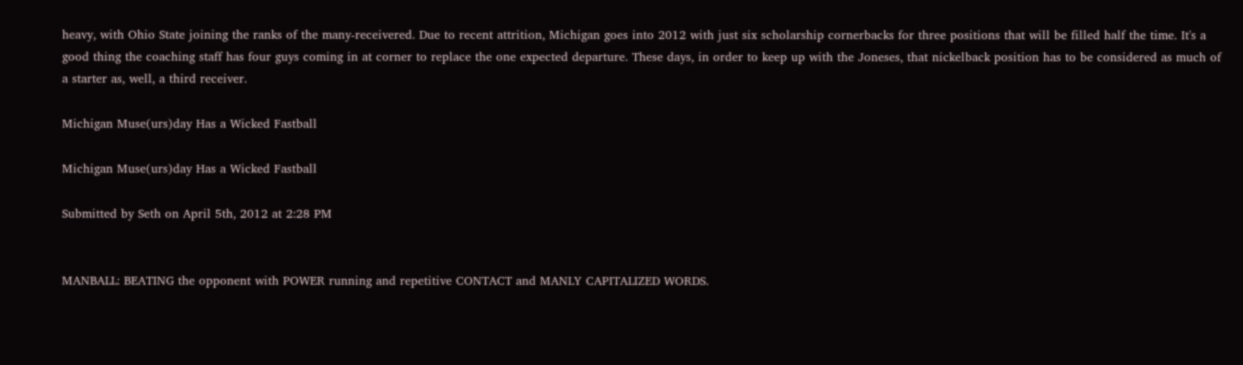heavy, with Ohio State joining the ranks of the many-receivered. Due to recent attrition, Michigan goes into 2012 with just six scholarship cornerbacks for three positions that will be filled half the time. It's a good thing the coaching staff has four guys coming in at corner to replace the one expected departure. These days, in order to keep up with the Joneses, that nickelback position has to be considered as much of a starter as, well, a third receiver.

Michigan Muse(urs)day Has a Wicked Fastball

Michigan Muse(urs)day Has a Wicked Fastball

Submitted by Seth on April 5th, 2012 at 2:28 PM


MANBALL: BEATING the opponent with POWER running and repetitive CONTACT and MANLY CAPITALIZED WORDS.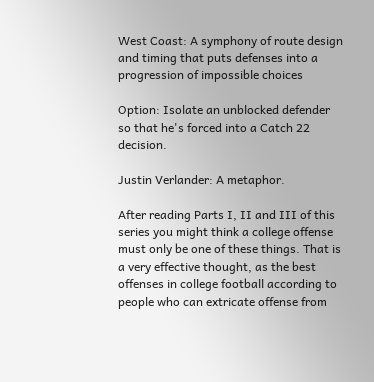West Coast: A symphony of route design and timing that puts defenses into a progression of impossible choices

Option: Isolate an unblocked defender so that he's forced into a Catch 22 decision.

Justin Verlander: A metaphor.

After reading Parts I, II and III of this series you might think a college offense must only be one of these things. That is a very effective thought, as the best offenses in college football according to people who can extricate offense from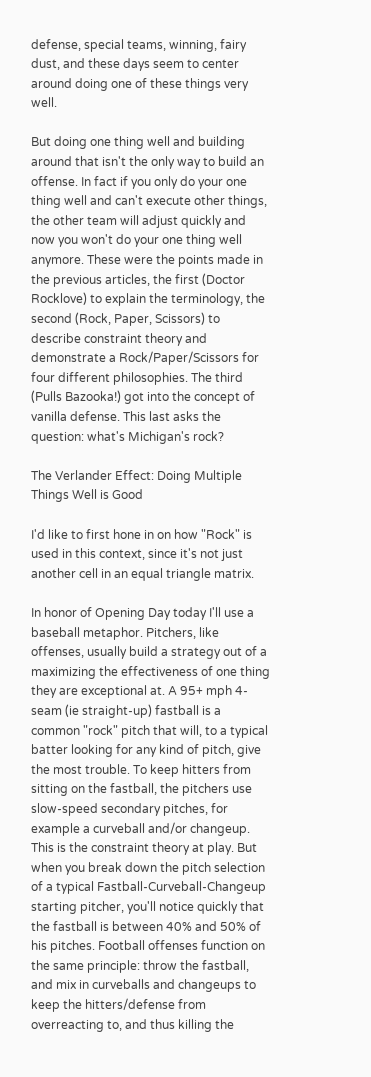defense, special teams, winning, fairy dust, and these days seem to center around doing one of these things very well.

But doing one thing well and building around that isn't the only way to build an offense. In fact if you only do your one thing well and can't execute other things, the other team will adjust quickly and now you won't do your one thing well anymore. These were the points made in the previous articles, the first (Doctor Rocklove) to explain the terminology, the second (Rock, Paper, Scissors) to describe constraint theory and demonstrate a Rock/Paper/Scissors for four different philosophies. The third (Pulls Bazooka!) got into the concept of vanilla defense. This last asks the question: what's Michigan's rock?

The Verlander Effect: Doing Multiple Things Well is Good

I'd like to first hone in on how "Rock" is used in this context, since it's not just another cell in an equal triangle matrix.

In honor of Opening Day today I'll use a baseball metaphor. Pitchers, like offenses, usually build a strategy out of a maximizing the effectiveness of one thing they are exceptional at. A 95+ mph 4-seam (ie straight-up) fastball is a common "rock" pitch that will, to a typical batter looking for any kind of pitch, give the most trouble. To keep hitters from sitting on the fastball, the pitchers use slow-speed secondary pitches, for example a curveball and/or changeup. This is the constraint theory at play. But when you break down the pitch selection of a typical Fastball-Curveball-Changeup starting pitcher, you'll notice quickly that the fastball is between 40% and 50% of his pitches. Football offenses function on the same principle: throw the fastball, and mix in curveballs and changeups to keep the hitters/defense from overreacting to, and thus killing the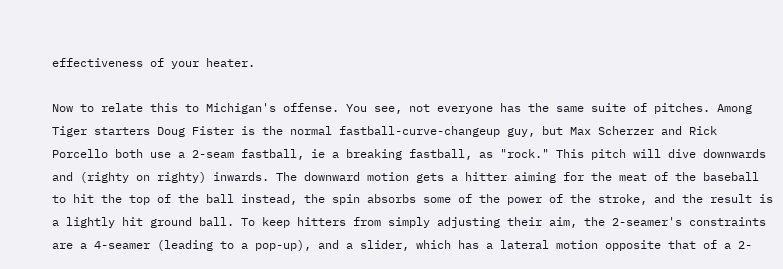effectiveness of your heater.

Now to relate this to Michigan's offense. You see, not everyone has the same suite of pitches. Among Tiger starters Doug Fister is the normal fastball-curve-changeup guy, but Max Scherzer and Rick Porcello both use a 2-seam fastball, ie a breaking fastball, as "rock." This pitch will dive downwards and (righty on righty) inwards. The downward motion gets a hitter aiming for the meat of the baseball to hit the top of the ball instead, the spin absorbs some of the power of the stroke, and the result is a lightly hit ground ball. To keep hitters from simply adjusting their aim, the 2-seamer's constraints are a 4-seamer (leading to a pop-up), and a slider, which has a lateral motion opposite that of a 2-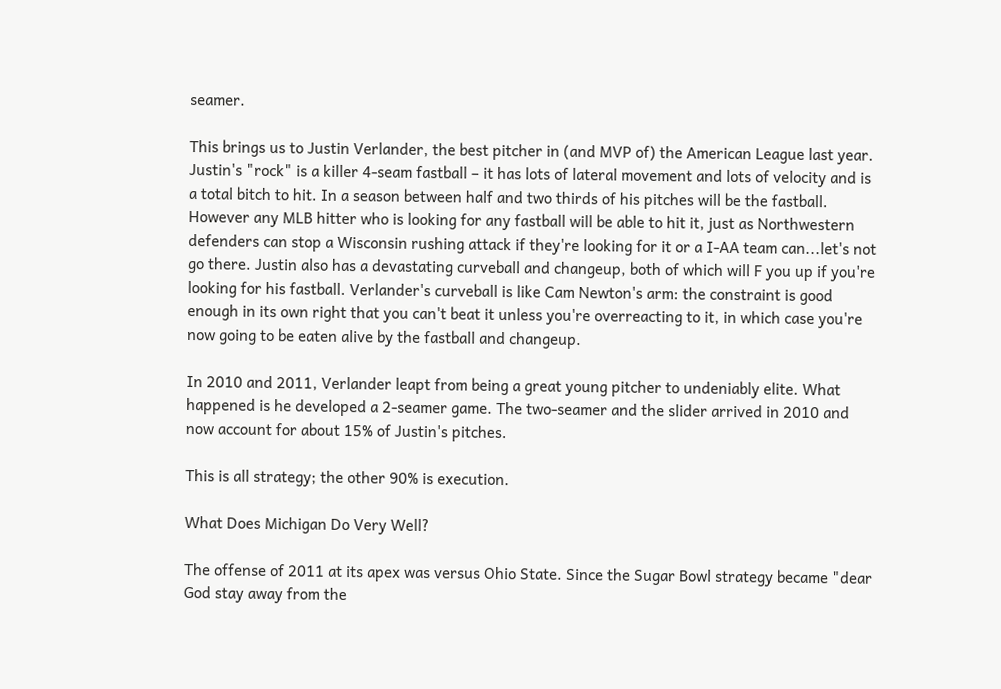seamer.

This brings us to Justin Verlander, the best pitcher in (and MVP of) the American League last year. Justin's "rock" is a killer 4-seam fastball – it has lots of lateral movement and lots of velocity and is a total bitch to hit. In a season between half and two thirds of his pitches will be the fastball. However any MLB hitter who is looking for any fastball will be able to hit it, just as Northwestern defenders can stop a Wisconsin rushing attack if they're looking for it or a I-AA team can...let's not go there. Justin also has a devastating curveball and changeup, both of which will F you up if you're looking for his fastball. Verlander's curveball is like Cam Newton's arm: the constraint is good enough in its own right that you can't beat it unless you're overreacting to it, in which case you're now going to be eaten alive by the fastball and changeup.

In 2010 and 2011, Verlander leapt from being a great young pitcher to undeniably elite. What happened is he developed a 2-seamer game. The two-seamer and the slider arrived in 2010 and now account for about 15% of Justin's pitches.

This is all strategy; the other 90% is execution.

What Does Michigan Do Very Well?

The offense of 2011 at its apex was versus Ohio State. Since the Sugar Bowl strategy became "dear God stay away from the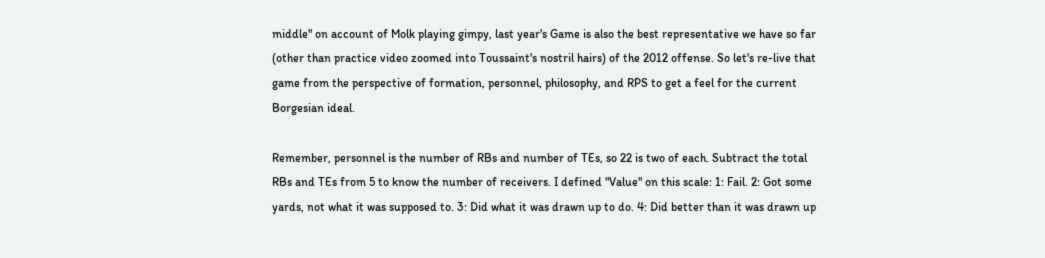middle" on account of Molk playing gimpy, last year's Game is also the best representative we have so far (other than practice video zoomed into Toussaint's nostril hairs) of the 2012 offense. So let's re-live that game from the perspective of formation, personnel, philosophy, and RPS to get a feel for the current Borgesian ideal.

Remember, personnel is the number of RBs and number of TEs, so 22 is two of each. Subtract the total RBs and TEs from 5 to know the number of receivers. I defined "Value" on this scale: 1: Fail. 2: Got some yards, not what it was supposed to. 3: Did what it was drawn up to do. 4: Did better than it was drawn up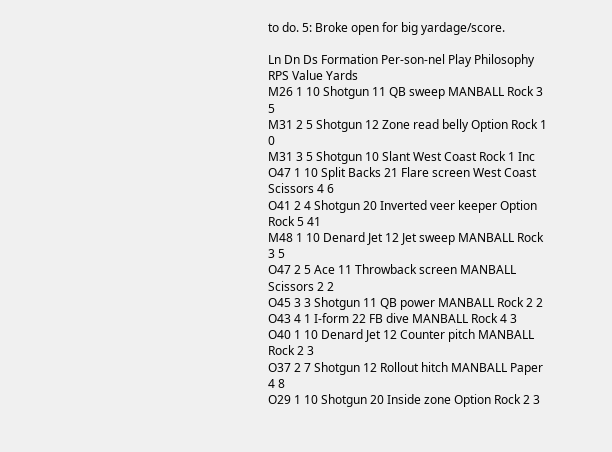to do. 5: Broke open for big yardage/score.

Ln Dn Ds Formation Per-son-nel Play Philosophy RPS Value Yards
M26 1 10 Shotgun 11 QB sweep MANBALL Rock 3 5
M31 2 5 Shotgun 12 Zone read belly Option Rock 1 0
M31 3 5 Shotgun 10 Slant West Coast Rock 1 Inc
O47 1 10 Split Backs 21 Flare screen West Coast Scissors 4 6
O41 2 4 Shotgun 20 Inverted veer keeper Option Rock 5 41
M48 1 10 Denard Jet 12 Jet sweep MANBALL Rock 3 5
O47 2 5 Ace 11 Throwback screen MANBALL Scissors 2 2
O45 3 3 Shotgun 11 QB power MANBALL Rock 2 2
O43 4 1 I-form 22 FB dive MANBALL Rock 4 3
O40 1 10 Denard Jet 12 Counter pitch MANBALL Rock 2 3
O37 2 7 Shotgun 12 Rollout hitch MANBALL Paper 4 8
O29 1 10 Shotgun 20 Inside zone Option Rock 2 3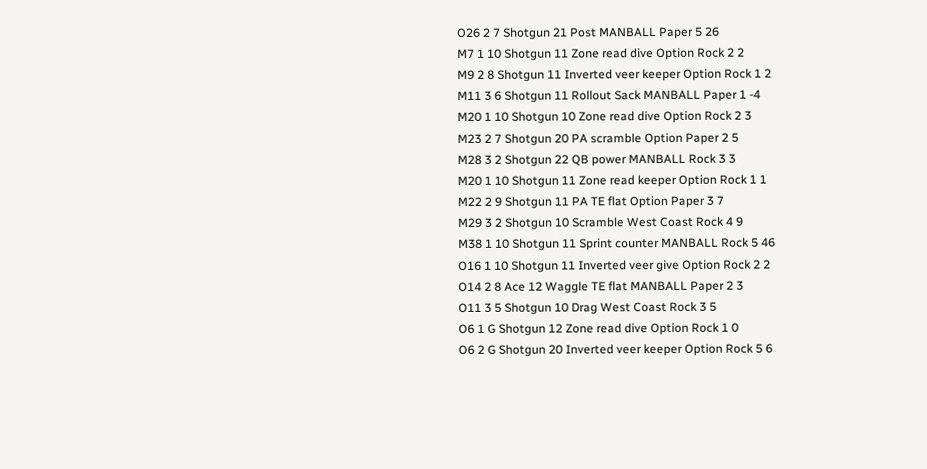O26 2 7 Shotgun 21 Post MANBALL Paper 5 26
M7 1 10 Shotgun 11 Zone read dive Option Rock 2 2
M9 2 8 Shotgun 11 Inverted veer keeper Option Rock 1 2
M11 3 6 Shotgun 11 Rollout Sack MANBALL Paper 1 -4
M20 1 10 Shotgun 10 Zone read dive Option Rock 2 3
M23 2 7 Shotgun 20 PA scramble Option Paper 2 5
M28 3 2 Shotgun 22 QB power MANBALL Rock 3 3
M20 1 10 Shotgun 11 Zone read keeper Option Rock 1 1
M22 2 9 Shotgun 11 PA TE flat Option Paper 3 7
M29 3 2 Shotgun 10 Scramble West Coast Rock 4 9
M38 1 10 Shotgun 11 Sprint counter MANBALL Rock 5 46
O16 1 10 Shotgun 11 Inverted veer give Option Rock 2 2
O14 2 8 Ace 12 Waggle TE flat MANBALL Paper 2 3
O11 3 5 Shotgun 10 Drag West Coast Rock 3 5
O6 1 G Shotgun 12 Zone read dive Option Rock 1 0
O6 2 G Shotgun 20 Inverted veer keeper Option Rock 5 6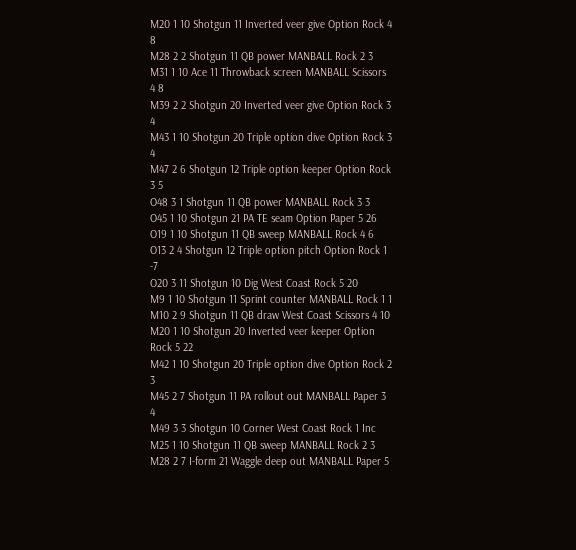M20 1 10 Shotgun 11 Inverted veer give Option Rock 4 8
M28 2 2 Shotgun 11 QB power MANBALL Rock 2 3
M31 1 10 Ace 11 Throwback screen MANBALL Scissors 4 8
M39 2 2 Shotgun 20 Inverted veer give Option Rock 3 4
M43 1 10 Shotgun 20 Triple option dive Option Rock 3 4
M47 2 6 Shotgun 12 Triple option keeper Option Rock 3 5
O48 3 1 Shotgun 11 QB power MANBALL Rock 3 3
O45 1 10 Shotgun 21 PA TE seam Option Paper 5 26
O19 1 10 Shotgun 11 QB sweep MANBALL Rock 4 6
O13 2 4 Shotgun 12 Triple option pitch Option Rock 1 -7
O20 3 11 Shotgun 10 Dig West Coast Rock 5 20
M9 1 10 Shotgun 11 Sprint counter MANBALL Rock 1 1
M10 2 9 Shotgun 11 QB draw West Coast Scissors 4 10
M20 1 10 Shotgun 20 Inverted veer keeper Option Rock 5 22
M42 1 10 Shotgun 20 Triple option dive Option Rock 2 3
M45 2 7 Shotgun 11 PA rollout out MANBALL Paper 3 4
M49 3 3 Shotgun 10 Corner West Coast Rock 1 Inc
M25 1 10 Shotgun 11 QB sweep MANBALL Rock 2 3
M28 2 7 I-form 21 Waggle deep out MANBALL Paper 5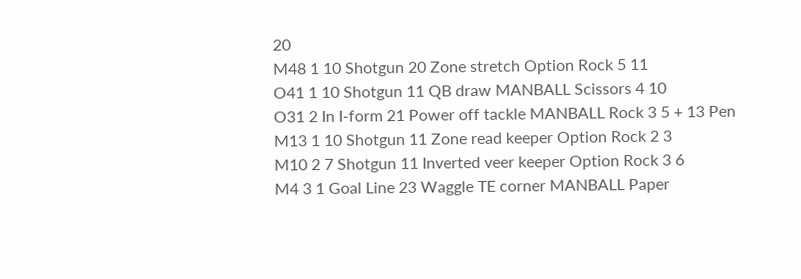20
M48 1 10 Shotgun 20 Zone stretch Option Rock 5 11
O41 1 10 Shotgun 11 QB draw MANBALL Scissors 4 10
O31 2 In I-form 21 Power off tackle MANBALL Rock 3 5 + 13 Pen
M13 1 10 Shotgun 11 Zone read keeper Option Rock 2 3
M10 2 7 Shotgun 11 Inverted veer keeper Option Rock 3 6
M4 3 1 Goal Line 23 Waggle TE corner MANBALL Paper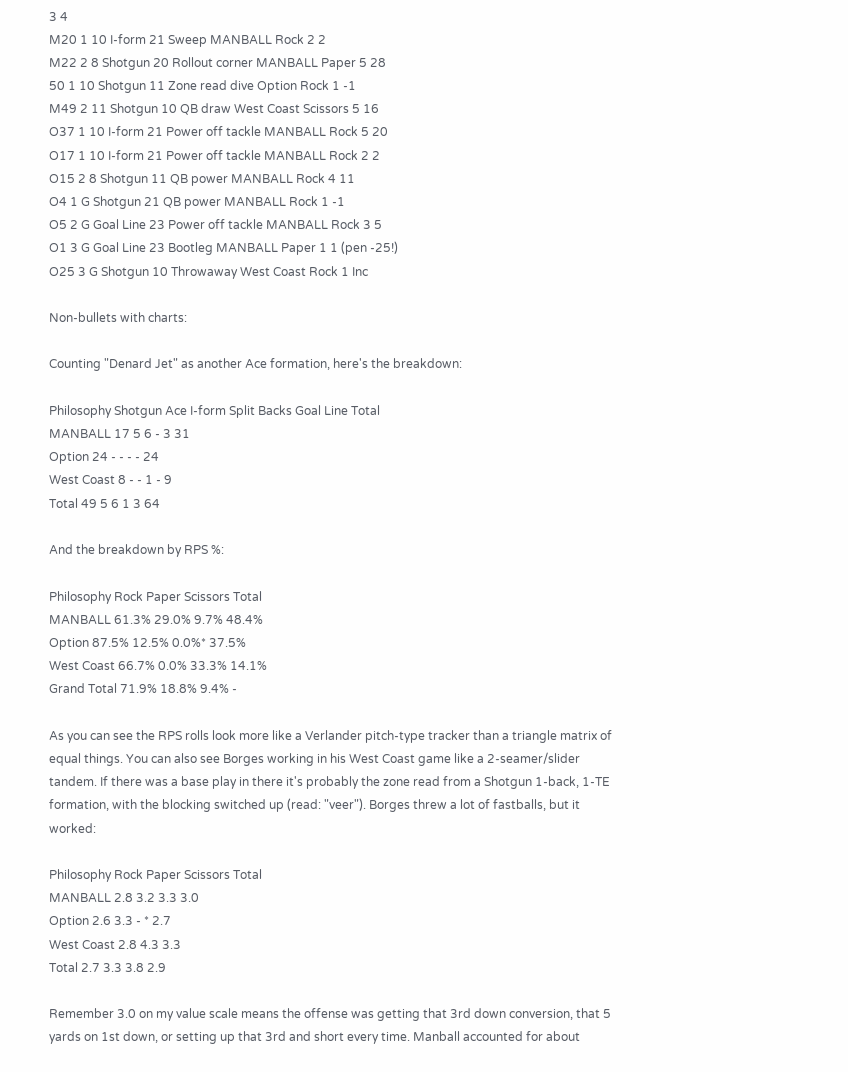3 4
M20 1 10 I-form 21 Sweep MANBALL Rock 2 2
M22 2 8 Shotgun 20 Rollout corner MANBALL Paper 5 28
50 1 10 Shotgun 11 Zone read dive Option Rock 1 -1
M49 2 11 Shotgun 10 QB draw West Coast Scissors 5 16
O37 1 10 I-form 21 Power off tackle MANBALL Rock 5 20
O17 1 10 I-form 21 Power off tackle MANBALL Rock 2 2
O15 2 8 Shotgun 11 QB power MANBALL Rock 4 11
O4 1 G Shotgun 21 QB power MANBALL Rock 1 -1
O5 2 G Goal Line 23 Power off tackle MANBALL Rock 3 5
O1 3 G Goal Line 23 Bootleg MANBALL Paper 1 1 (pen -25!)
O25 3 G Shotgun 10 Throwaway West Coast Rock 1 Inc

Non-bullets with charts:

Counting "Denard Jet" as another Ace formation, here's the breakdown:

Philosophy Shotgun Ace I-form Split Backs Goal Line Total
MANBALL 17 5 6 - 3 31
Option 24 - - - - 24
West Coast 8 - - 1 - 9
Total 49 5 6 1 3 64

And the breakdown by RPS %:

Philosophy Rock Paper Scissors Total
MANBALL 61.3% 29.0% 9.7% 48.4%
Option 87.5% 12.5% 0.0%* 37.5%
West Coast 66.7% 0.0% 33.3% 14.1%
Grand Total 71.9% 18.8% 9.4% -

As you can see the RPS rolls look more like a Verlander pitch-type tracker than a triangle matrix of equal things. You can also see Borges working in his West Coast game like a 2-seamer/slider tandem. If there was a base play in there it's probably the zone read from a Shotgun 1-back, 1-TE formation, with the blocking switched up (read: "veer"). Borges threw a lot of fastballs, but it worked:

Philosophy Rock Paper Scissors Total
MANBALL 2.8 3.2 3.3 3.0
Option 2.6 3.3 - * 2.7
West Coast 2.8 4.3 3.3
Total 2.7 3.3 3.8 2.9

Remember 3.0 on my value scale means the offense was getting that 3rd down conversion, that 5 yards on 1st down, or setting up that 3rd and short every time. Manball accounted for about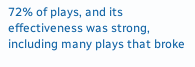72% of plays, and its effectiveness was strong, including many plays that broke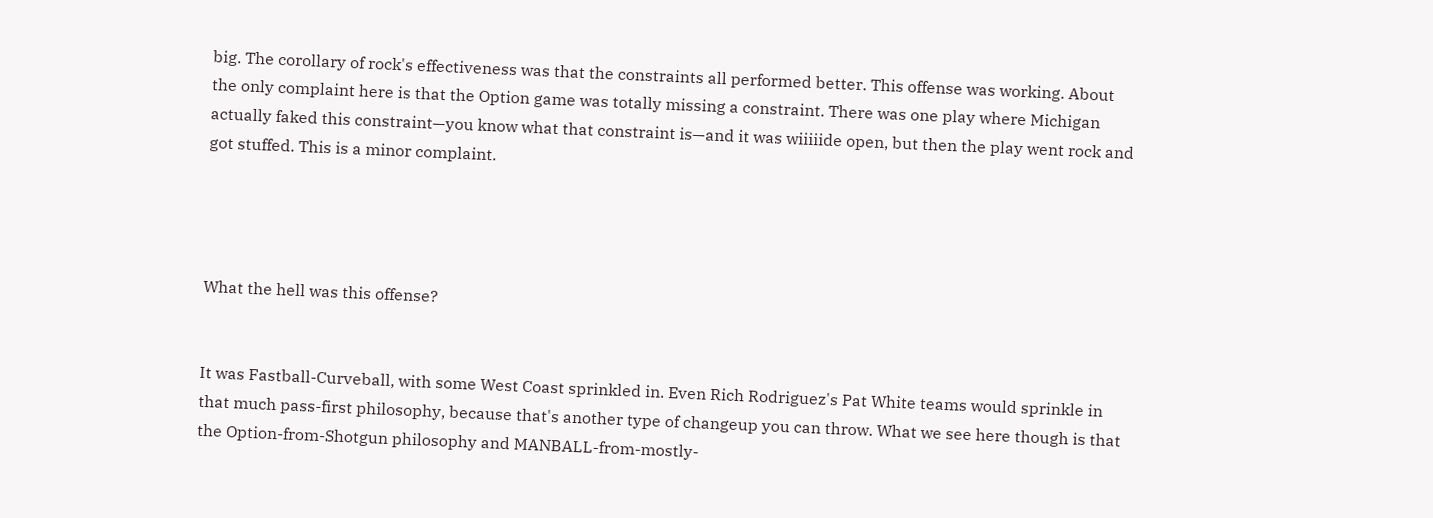big. The corollary of rock's effectiveness was that the constraints all performed better. This offense was working. About the only complaint here is that the Option game was totally missing a constraint. There was one play where Michigan actually faked this constraint—you know what that constraint is—and it was wiiiiide open, but then the play went rock and got stuffed. This is a minor complaint.




What the hell was this offense?


It was Fastball-Curveball, with some West Coast sprinkled in. Even Rich Rodriguez's Pat White teams would sprinkle in that much pass-first philosophy, because that's another type of changeup you can throw. What we see here though is that the Option-from-Shotgun philosophy and MANBALL-from-mostly-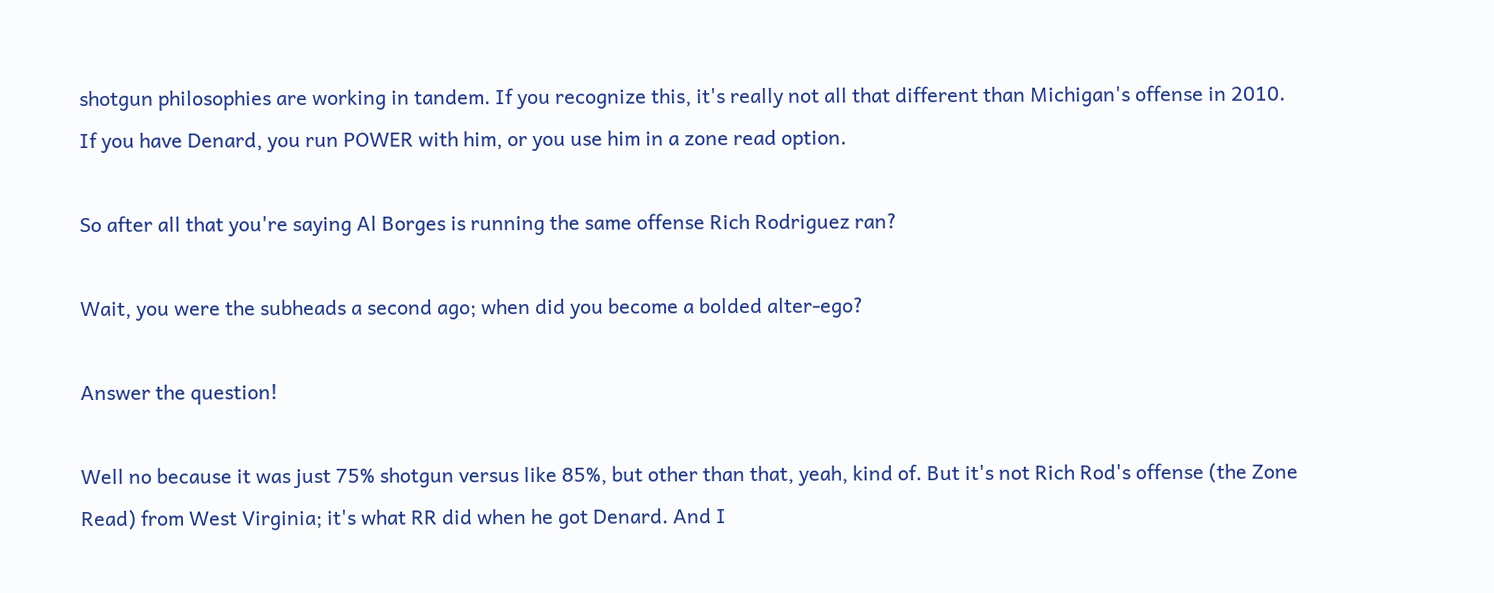shotgun philosophies are working in tandem. If you recognize this, it's really not all that different than Michigan's offense in 2010. If you have Denard, you run POWER with him, or you use him in a zone read option.

So after all that you're saying Al Borges is running the same offense Rich Rodriguez ran?

Wait, you were the subheads a second ago; when did you become a bolded alter-ego?

Answer the question!

Well no because it was just 75% shotgun versus like 85%, but other than that, yeah, kind of. But it's not Rich Rod's offense (the Zone Read) from West Virginia; it's what RR did when he got Denard. And I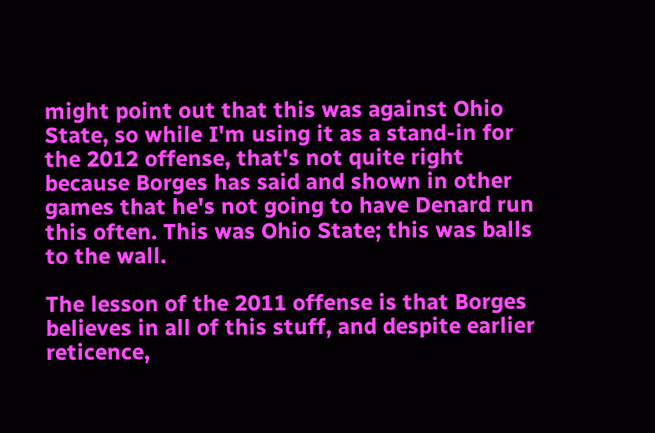might point out that this was against Ohio State, so while I'm using it as a stand-in for the 2012 offense, that's not quite right because Borges has said and shown in other games that he's not going to have Denard run this often. This was Ohio State; this was balls to the wall.

The lesson of the 2011 offense is that Borges believes in all of this stuff, and despite earlier reticence,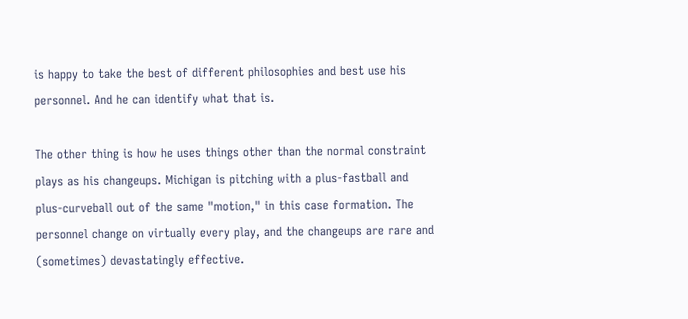is happy to take the best of different philosophies and best use his personnel. And he can identify what that is.

The other thing is how he uses things other than the normal constraint plays as his changeups. Michigan is pitching with a plus-fastball and plus-curveball out of the same "motion," in this case formation. The personnel change on virtually every play, and the changeups are rare and (sometimes) devastatingly effective.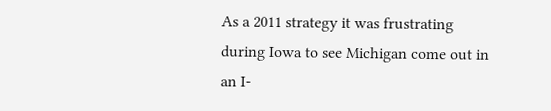As a 2011 strategy it was frustrating during Iowa to see Michigan come out in an I-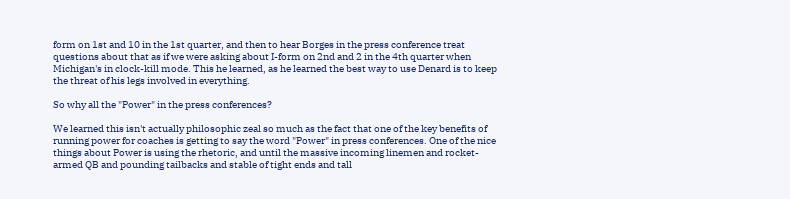form on 1st and 10 in the 1st quarter, and then to hear Borges in the press conference treat questions about that as if we were asking about I-form on 2nd and 2 in the 4th quarter when Michigan's in clock-kill mode. This he learned, as he learned the best way to use Denard is to keep the threat of his legs involved in everything.

So why all the "Power" in the press conferences?

We learned this isn't actually philosophic zeal so much as the fact that one of the key benefits of running power for coaches is getting to say the word "Power" in press conferences. One of the nice things about Power is using the rhetoric, and until the massive incoming linemen and rocket-armed QB and pounding tailbacks and stable of tight ends and tall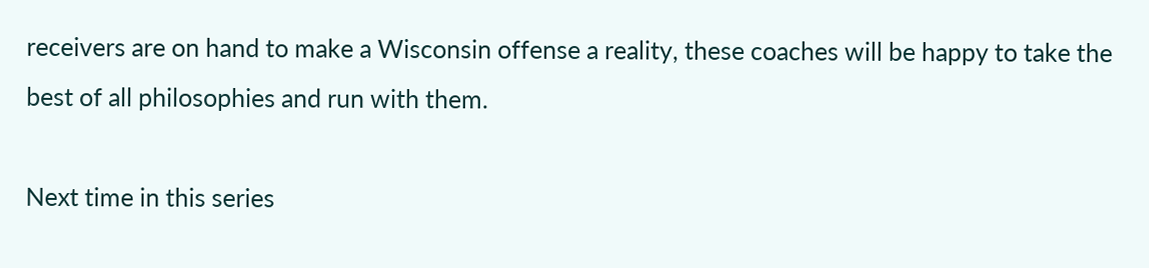receivers are on hand to make a Wisconsin offense a reality, these coaches will be happy to take the best of all philosophies and run with them.

Next time in this series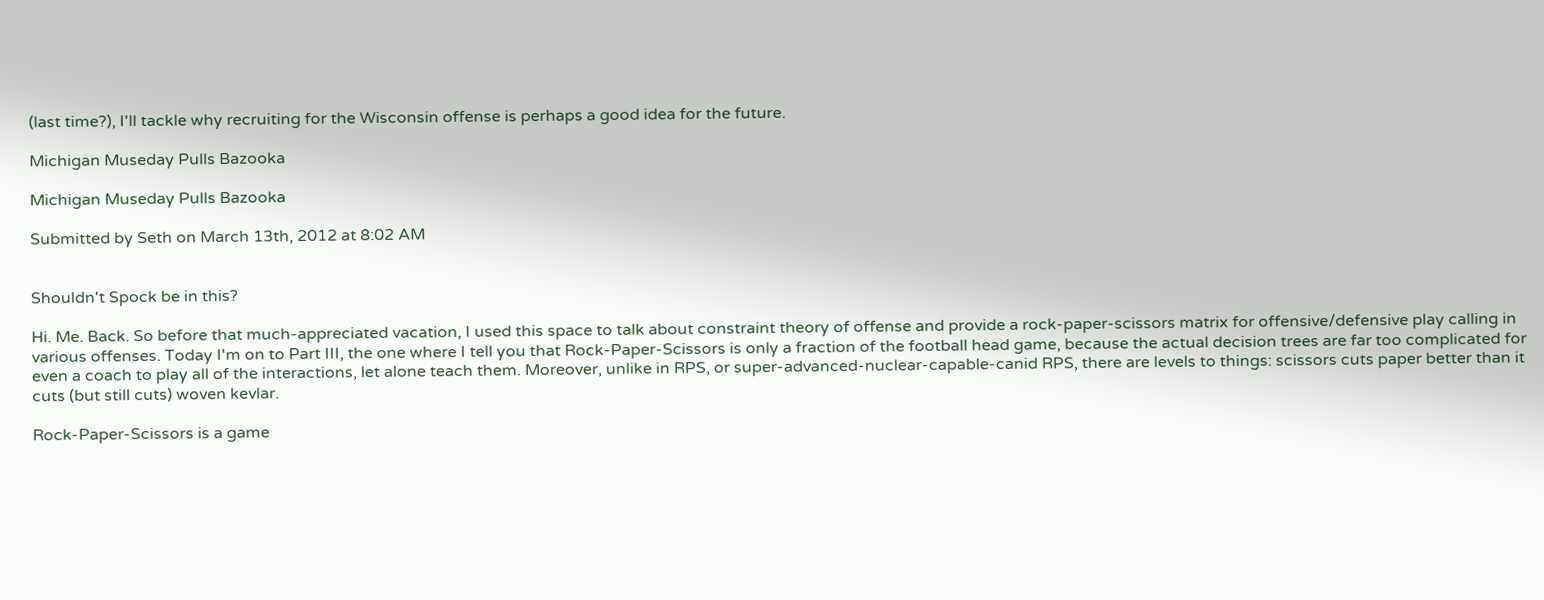(last time?), I'll tackle why recruiting for the Wisconsin offense is perhaps a good idea for the future.

Michigan Museday Pulls Bazooka

Michigan Museday Pulls Bazooka

Submitted by Seth on March 13th, 2012 at 8:02 AM


Shouldn't Spock be in this?

Hi. Me. Back. So before that much-appreciated vacation, I used this space to talk about constraint theory of offense and provide a rock-paper-scissors matrix for offensive/defensive play calling in various offenses. Today I'm on to Part III, the one where I tell you that Rock-Paper-Scissors is only a fraction of the football head game, because the actual decision trees are far too complicated for even a coach to play all of the interactions, let alone teach them. Moreover, unlike in RPS, or super-advanced-nuclear-capable-canid RPS, there are levels to things: scissors cuts paper better than it cuts (but still cuts) woven kevlar.

Rock-Paper-Scissors is a game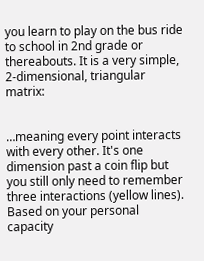you learn to play on the bus ride to school in 2nd grade or thereabouts. It is a very simple, 2-dimensional, triangular matrix:


…meaning every point interacts with every other. It's one dimension past a coin flip but you still only need to remember three interactions (yellow lines). Based on your personal capacity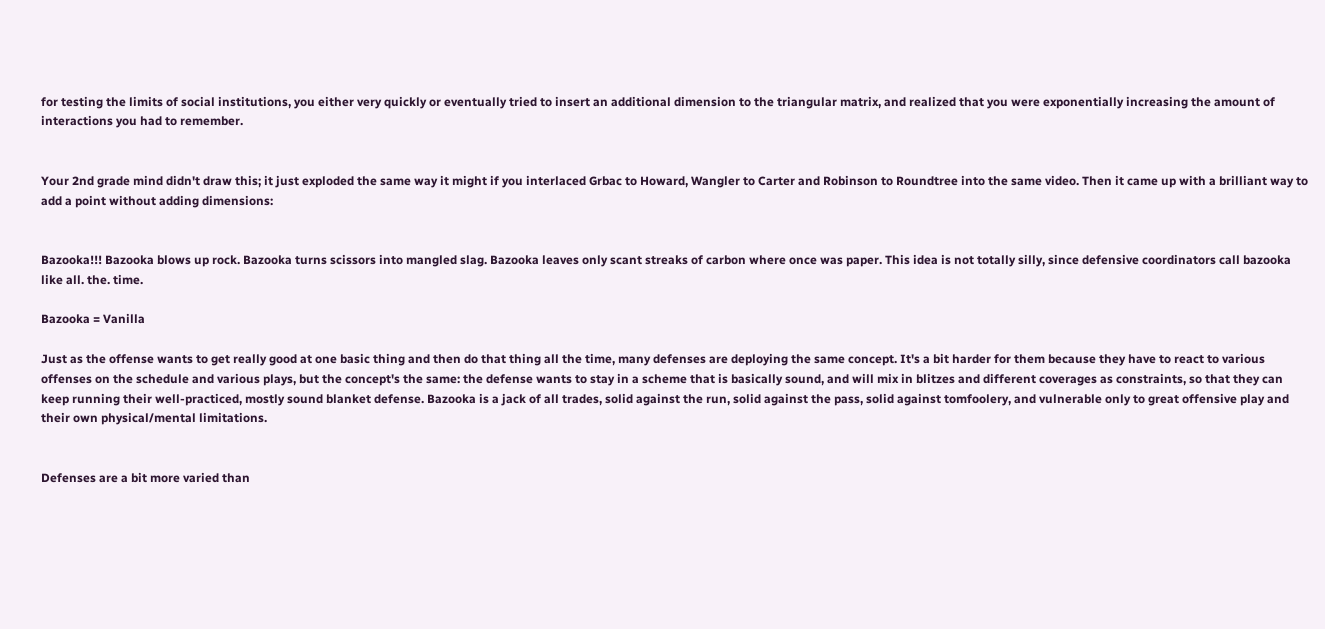for testing the limits of social institutions, you either very quickly or eventually tried to insert an additional dimension to the triangular matrix, and realized that you were exponentially increasing the amount of interactions you had to remember.


Your 2nd grade mind didn't draw this; it just exploded the same way it might if you interlaced Grbac to Howard, Wangler to Carter and Robinson to Roundtree into the same video. Then it came up with a brilliant way to add a point without adding dimensions:


Bazooka!!! Bazooka blows up rock. Bazooka turns scissors into mangled slag. Bazooka leaves only scant streaks of carbon where once was paper. This idea is not totally silly, since defensive coordinators call bazooka like all. the. time.

Bazooka = Vanilla

Just as the offense wants to get really good at one basic thing and then do that thing all the time, many defenses are deploying the same concept. It's a bit harder for them because they have to react to various offenses on the schedule and various plays, but the concept's the same: the defense wants to stay in a scheme that is basically sound, and will mix in blitzes and different coverages as constraints, so that they can keep running their well-practiced, mostly sound blanket defense. Bazooka is a jack of all trades, solid against the run, solid against the pass, solid against tomfoolery, and vulnerable only to great offensive play and their own physical/mental limitations.


Defenses are a bit more varied than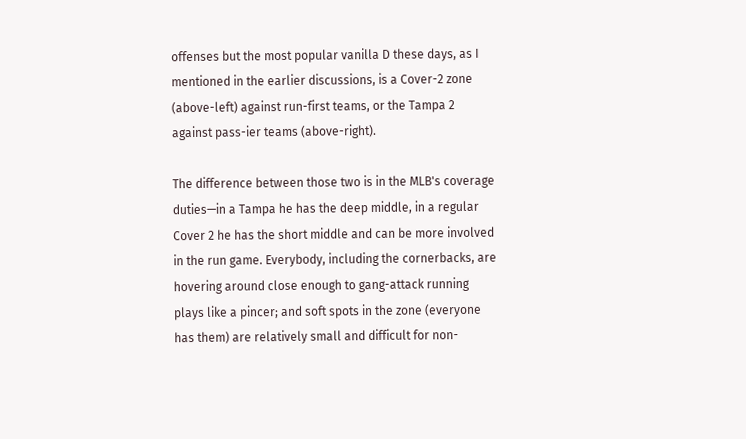offenses but the most popular vanilla D these days, as I mentioned in the earlier discussions, is a Cover-2 zone (above-left) against run-first teams, or the Tampa 2 against pass-ier teams (above-right).

The difference between those two is in the MLB's coverage duties—in a Tampa he has the deep middle, in a regular Cover 2 he has the short middle and can be more involved in the run game. Everybody, including the cornerbacks, are hovering around close enough to gang-attack running plays like a pincer; and soft spots in the zone (everyone has them) are relatively small and difficult for non-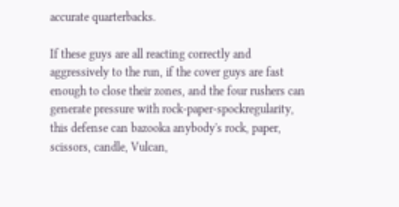accurate quarterbacks.

If these guys are all reacting correctly and aggressively to the run, if the cover guys are fast enough to close their zones, and the four rushers can generate pressure with rock-paper-spockregularity, this defense can bazooka anybody's rock, paper, scissors, candle, Vulcan,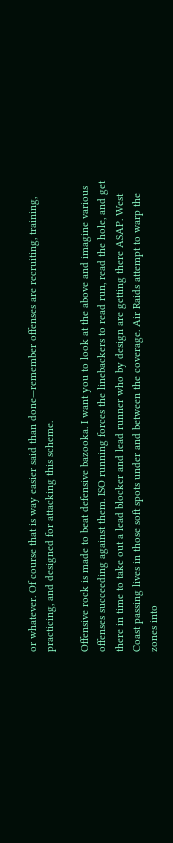or whatever. Of course that is way easier said than done—remember offenses are recruiting, training, practicing, and designed for attacking this scheme.

Offensive rock is made to beat defensive bazooka. I want you to look at the above and imagine various offenses succeeding against them. ISO running forces the linebackers to read run, read the hole, and get there in time to take out a lead blocker and lead runner who by design are getting there ASAP. West Coast passing lives in those soft spots under and between the coverage. Air Raids attempt to warp the zones into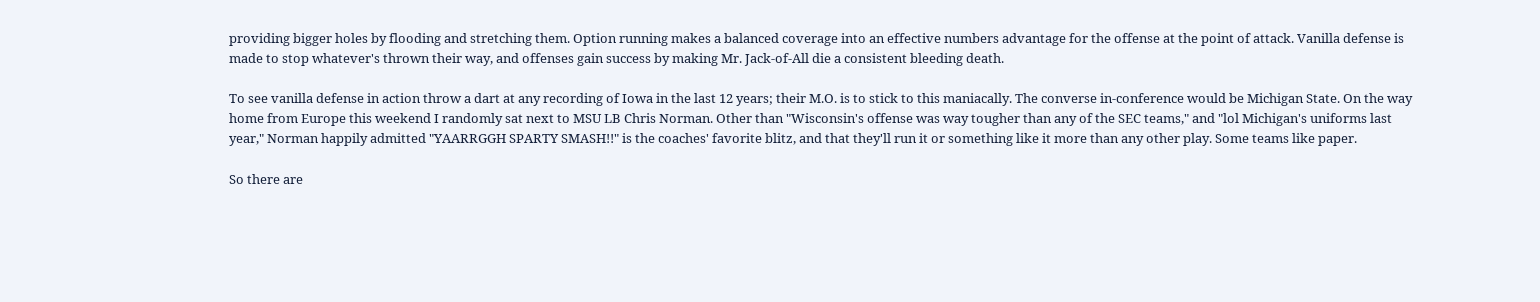providing bigger holes by flooding and stretching them. Option running makes a balanced coverage into an effective numbers advantage for the offense at the point of attack. Vanilla defense is made to stop whatever's thrown their way, and offenses gain success by making Mr. Jack-of-All die a consistent bleeding death.

To see vanilla defense in action throw a dart at any recording of Iowa in the last 12 years; their M.O. is to stick to this maniacally. The converse in-conference would be Michigan State. On the way home from Europe this weekend I randomly sat next to MSU LB Chris Norman. Other than "Wisconsin's offense was way tougher than any of the SEC teams," and "lol Michigan's uniforms last year," Norman happily admitted "YAARRGGH SPARTY SMASH!!" is the coaches' favorite blitz, and that they'll run it or something like it more than any other play. Some teams like paper.

So there are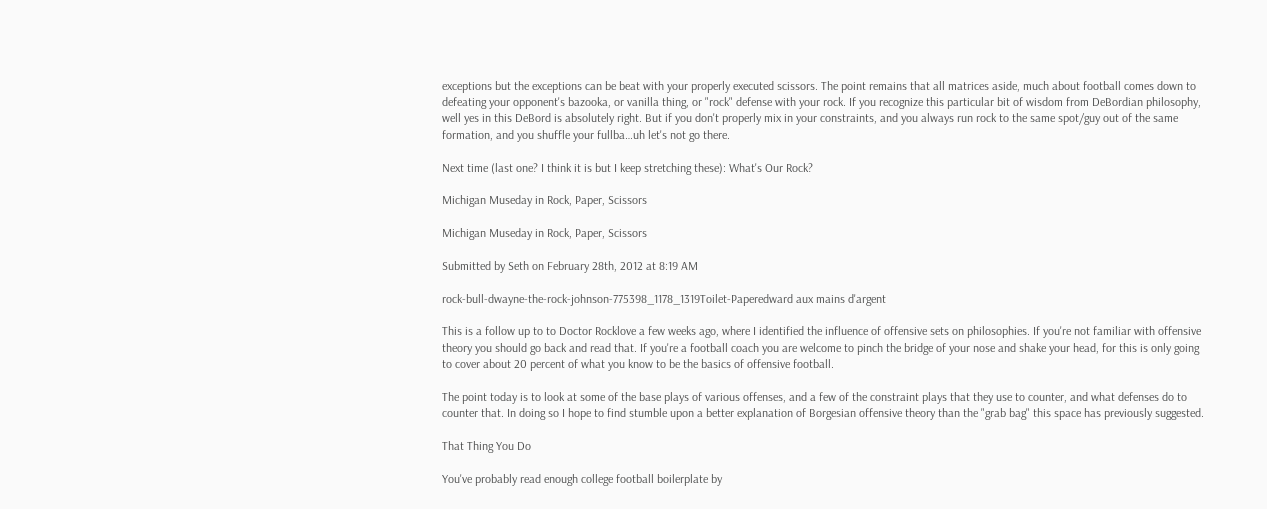exceptions but the exceptions can be beat with your properly executed scissors. The point remains that all matrices aside, much about football comes down to defeating your opponent's bazooka, or vanilla thing, or "rock" defense with your rock. If you recognize this particular bit of wisdom from DeBordian philosophy, well yes in this DeBord is absolutely right. But if you don't properly mix in your constraints, and you always run rock to the same spot/guy out of the same formation, and you shuffle your fullba…uh let's not go there.

Next time (last one? I think it is but I keep stretching these): What's Our Rock?

Michigan Museday in Rock, Paper, Scissors

Michigan Museday in Rock, Paper, Scissors

Submitted by Seth on February 28th, 2012 at 8:19 AM

rock-bull-dwayne-the-rock-johnson-775398_1178_1319Toilet-Paperedward aux mains d'argent

This is a follow up to to Doctor Rocklove a few weeks ago, where I identified the influence of offensive sets on philosophies. If you're not familiar with offensive theory you should go back and read that. If you're a football coach you are welcome to pinch the bridge of your nose and shake your head, for this is only going to cover about 20 percent of what you know to be the basics of offensive football.

The point today is to look at some of the base plays of various offenses, and a few of the constraint plays that they use to counter, and what defenses do to counter that. In doing so I hope to find stumble upon a better explanation of Borgesian offensive theory than the "grab bag" this space has previously suggested.

That Thing You Do

You've probably read enough college football boilerplate by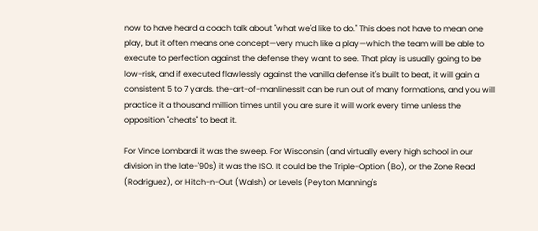now to have heard a coach talk about "what we'd like to do." This does not have to mean one play, but it often means one concept—very much like a play—which the team will be able to execute to perfection against the defense they want to see. That play is usually going to be low-risk, and if executed flawlessly against the vanilla defense it's built to beat, it will gain a consistent 5 to 7 yards. the-art-of-manlinessIt can be run out of many formations, and you will practice it a thousand million times until you are sure it will work every time unless the opposition "cheats" to beat it.

For Vince Lombardi it was the sweep. For Wisconsin (and virtually every high school in our division in the late-'90s) it was the ISO. It could be the Triple-Option (Bo), or the Zone Read (Rodriguez), or Hitch-n-Out (Walsh) or Levels (Peyton Manning's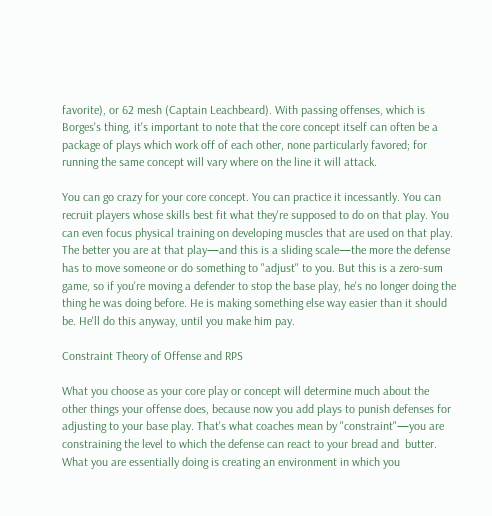favorite), or 62 mesh (Captain Leachbeard). With passing offenses, which is Borges's thing, it's important to note that the core concept itself can often be a package of plays which work off of each other, none particularly favored; for running the same concept will vary where on the line it will attack.

You can go crazy for your core concept. You can practice it incessantly. You can recruit players whose skills best fit what they're supposed to do on that play. You can even focus physical training on developing muscles that are used on that play. The better you are at that play—and this is a sliding scale—the more the defense has to move someone or do something to "adjust" to you. But this is a zero-sum game, so if you're moving a defender to stop the base play, he's no longer doing the thing he was doing before. He is making something else way easier than it should be. He'll do this anyway, until you make him pay.

Constraint Theory of Offense and RPS

What you choose as your core play or concept will determine much about the other things your offense does, because now you add plays to punish defenses for adjusting to your base play. That's what coaches mean by "constraint"—you are constraining the level to which the defense can react to your bread and  butter. What you are essentially doing is creating an environment in which you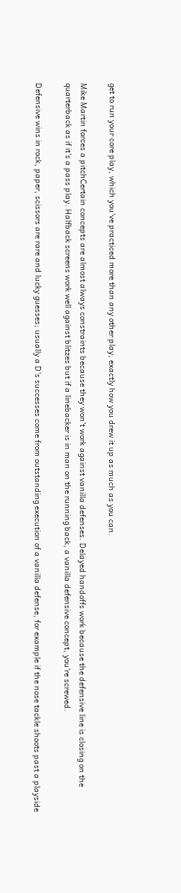get to run your core play, which you've practiced more than any other play, exactly how you drew it up as much as you can.

Mike Martin forces a pitchCertain concepts are almost always constraints because they won't work against vanilla defenses. Delayed handoffs work because the defensive line is closing on the quarterback as if it's a pass play. Halfback screens work well against blitzes but if a linebacker is in man on the running back, a vanilla defensive concept, you're screwed.

Defensive wins in rock, paper, scissors are rare and lucky guesses; usually a D's successes come from outstanding execution of a vanilla defense, for example if the nose tackle shoots past a playside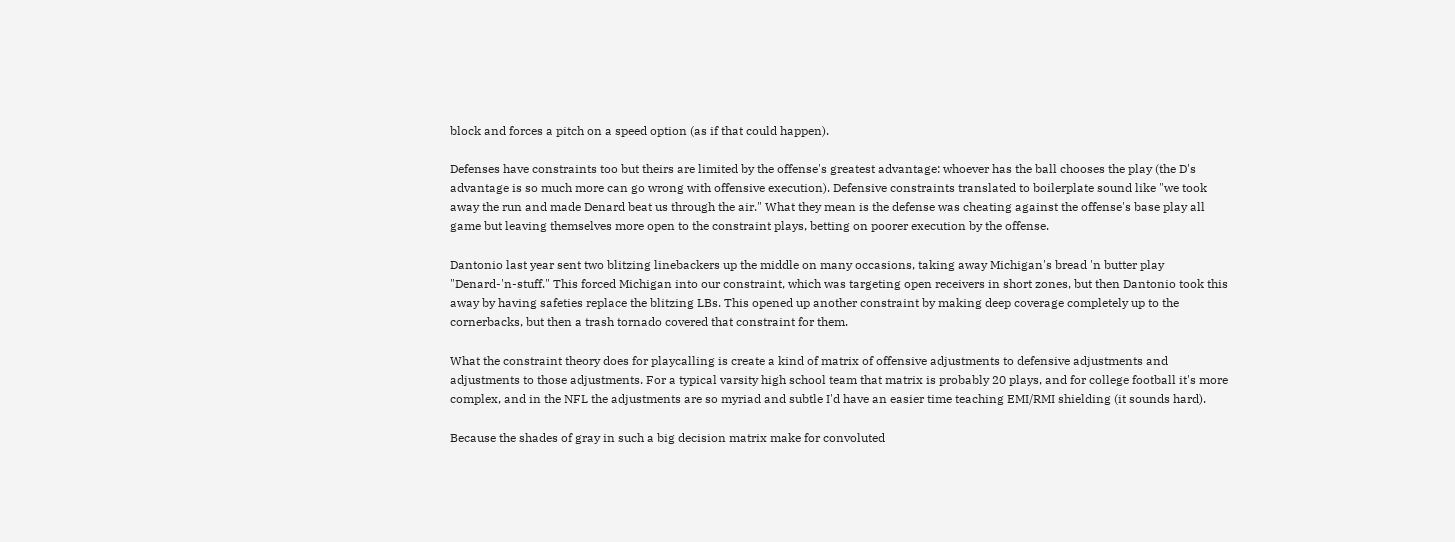block and forces a pitch on a speed option (as if that could happen).

Defenses have constraints too but theirs are limited by the offense's greatest advantage: whoever has the ball chooses the play (the D's advantage is so much more can go wrong with offensive execution). Defensive constraints translated to boilerplate sound like "we took away the run and made Denard beat us through the air." What they mean is the defense was cheating against the offense's base play all game but leaving themselves more open to the constraint plays, betting on poorer execution by the offense.

Dantonio last year sent two blitzing linebackers up the middle on many occasions, taking away Michigan's bread 'n butter play "Denard-'n-stuff." This forced Michigan into our constraint, which was targeting open receivers in short zones, but then Dantonio took this away by having safeties replace the blitzing LBs. This opened up another constraint by making deep coverage completely up to the cornerbacks, but then a trash tornado covered that constraint for them.

What the constraint theory does for playcalling is create a kind of matrix of offensive adjustments to defensive adjustments and adjustments to those adjustments. For a typical varsity high school team that matrix is probably 20 plays, and for college football it's more complex, and in the NFL the adjustments are so myriad and subtle I'd have an easier time teaching EMI/RMI shielding (it sounds hard).

Because the shades of gray in such a big decision matrix make for convoluted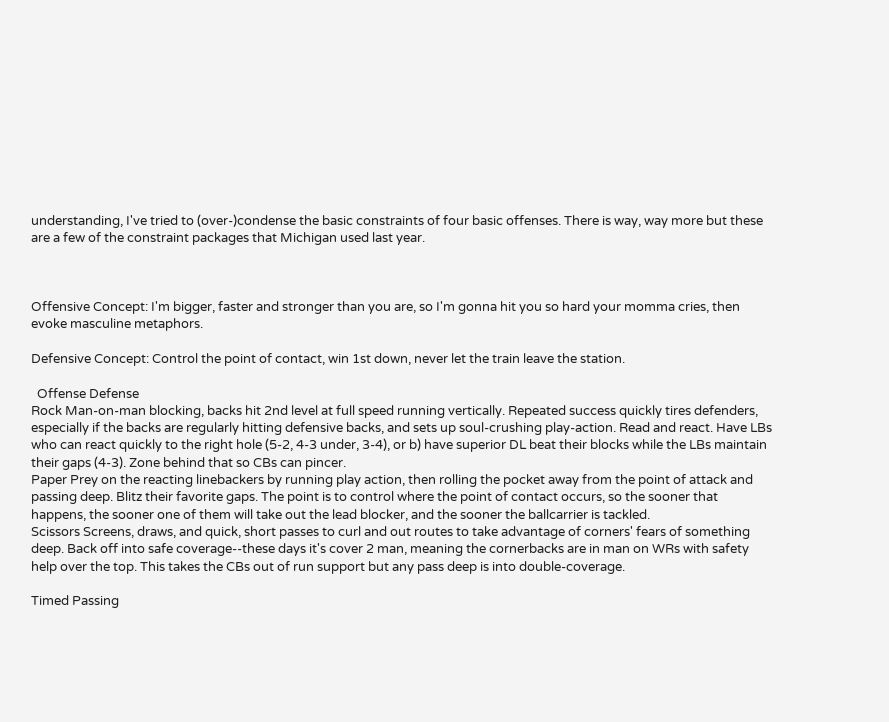understanding, I've tried to (over-)condense the basic constraints of four basic offenses. There is way, way more but these are a few of the constraint packages that Michigan used last year.



Offensive Concept: I'm bigger, faster and stronger than you are, so I'm gonna hit you so hard your momma cries, then evoke masculine metaphors.

Defensive Concept: Control the point of contact, win 1st down, never let the train leave the station.

  Offense Defense
Rock Man-on-man blocking, backs hit 2nd level at full speed running vertically. Repeated success quickly tires defenders, especially if the backs are regularly hitting defensive backs, and sets up soul-crushing play-action. Read and react. Have LBs who can react quickly to the right hole (5-2, 4-3 under, 3-4), or b) have superior DL beat their blocks while the LBs maintain their gaps (4-3). Zone behind that so CBs can pincer.
Paper Prey on the reacting linebackers by running play action, then rolling the pocket away from the point of attack and passing deep. Blitz their favorite gaps. The point is to control where the point of contact occurs, so the sooner that happens, the sooner one of them will take out the lead blocker, and the sooner the ballcarrier is tackled.
Scissors Screens, draws, and quick, short passes to curl and out routes to take advantage of corners' fears of something deep. Back off into safe coverage--these days it's cover 2 man, meaning the cornerbacks are in man on WRs with safety help over the top. This takes the CBs out of run support but any pass deep is into double-coverage.

Timed Passing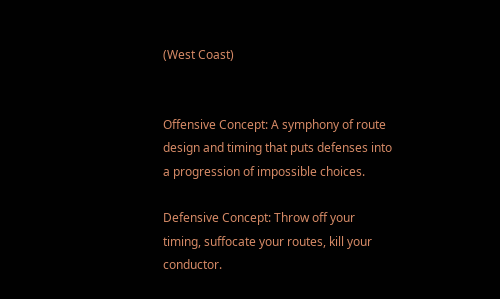(West Coast)


Offensive Concept: A symphony of route design and timing that puts defenses into a progression of impossible choices.

Defensive Concept: Throw off your timing, suffocate your routes, kill your conductor.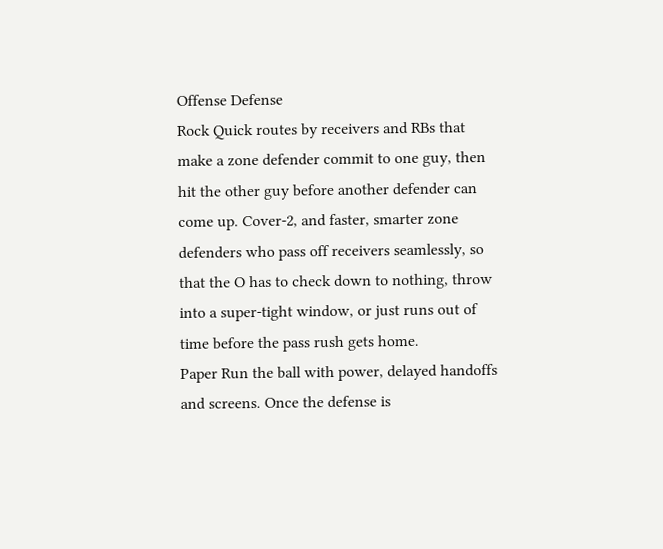Offense Defense
Rock Quick routes by receivers and RBs that make a zone defender commit to one guy, then hit the other guy before another defender can come up. Cover-2, and faster, smarter zone defenders who pass off receivers seamlessly, so that the O has to check down to nothing, throw into a super-tight window, or just runs out of time before the pass rush gets home.
Paper Run the ball with power, delayed handoffs and screens. Once the defense is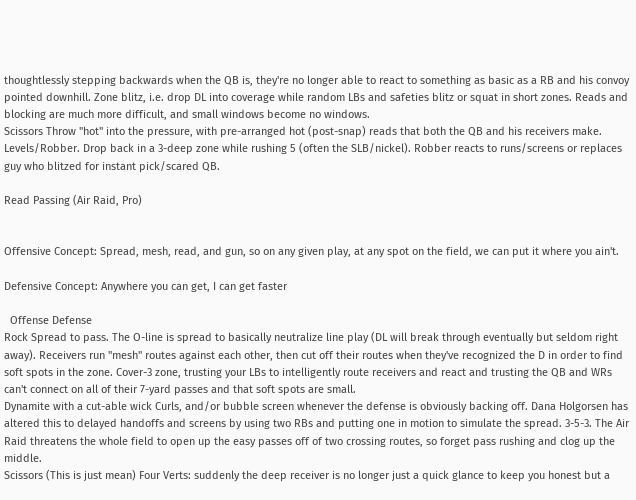thoughtlessly stepping backwards when the QB is, they're no longer able to react to something as basic as a RB and his convoy pointed downhill. Zone blitz, i.e. drop DL into coverage while random LBs and safeties blitz or squat in short zones. Reads and blocking are much more difficult, and small windows become no windows.
Scissors Throw "hot" into the pressure, with pre-arranged hot (post-snap) reads that both the QB and his receivers make. Levels/Robber. Drop back in a 3-deep zone while rushing 5 (often the SLB/nickel). Robber reacts to runs/screens or replaces guy who blitzed for instant pick/scared QB.

Read Passing (Air Raid, Pro)


Offensive Concept: Spread, mesh, read, and gun, so on any given play, at any spot on the field, we can put it where you ain't.

Defensive Concept: Anywhere you can get, I can get faster

  Offense Defense
Rock Spread to pass. The O-line is spread to basically neutralize line play (DL will break through eventually but seldom right away). Receivers run "mesh" routes against each other, then cut off their routes when they've recognized the D in order to find soft spots in the zone. Cover-3 zone, trusting your LBs to intelligently route receivers and react and trusting the QB and WRs can't connect on all of their 7-yard passes and that soft spots are small.
Dynamite with a cut-able wick Curls, and/or bubble screen whenever the defense is obviously backing off. Dana Holgorsen has altered this to delayed handoffs and screens by using two RBs and putting one in motion to simulate the spread. 3-5-3. The Air Raid threatens the whole field to open up the easy passes off of two crossing routes, so forget pass rushing and clog up the middle.
Scissors (This is just mean) Four Verts: suddenly the deep receiver is no longer just a quick glance to keep you honest but a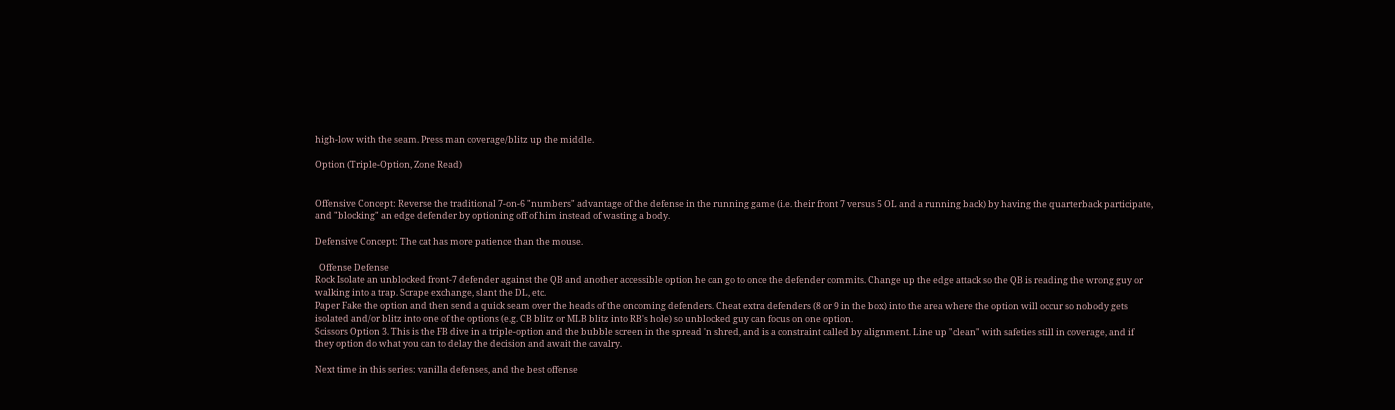high-low with the seam. Press man coverage/blitz up the middle.

Option (Triple-Option, Zone Read)


Offensive Concept: Reverse the traditional 7-on-6 "numbers" advantage of the defense in the running game (i.e. their front 7 versus 5 OL and a running back) by having the quarterback participate, and "blocking" an edge defender by optioning off of him instead of wasting a body.

Defensive Concept: The cat has more patience than the mouse.

  Offense Defense
Rock Isolate an unblocked front-7 defender against the QB and another accessible option he can go to once the defender commits. Change up the edge attack so the QB is reading the wrong guy or walking into a trap. Scrape exchange, slant the DL, etc.
Paper Fake the option and then send a quick seam over the heads of the oncoming defenders. Cheat extra defenders (8 or 9 in the box) into the area where the option will occur so nobody gets isolated and/or blitz into one of the options (e.g. CB blitz or MLB blitz into RB's hole) so unblocked guy can focus on one option.
Scissors Option 3. This is the FB dive in a triple-option and the bubble screen in the spread 'n shred, and is a constraint called by alignment. Line up "clean" with safeties still in coverage, and if they option do what you can to delay the decision and await the cavalry.

Next time in this series: vanilla defenses, and the best offense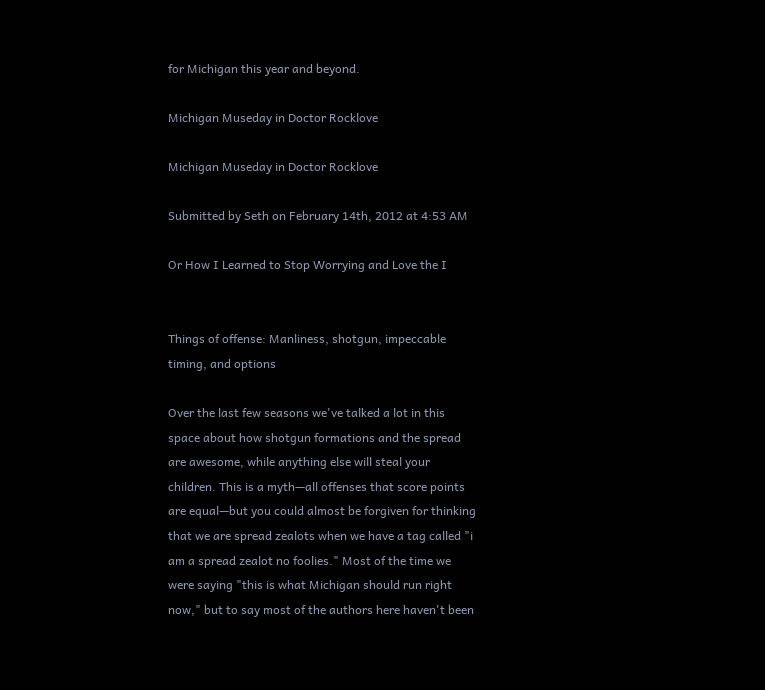for Michigan this year and beyond.

Michigan Museday in Doctor Rocklove

Michigan Museday in Doctor Rocklove

Submitted by Seth on February 14th, 2012 at 4:53 AM

Or How I Learned to Stop Worrying and Love the I


Things of offense: Manliness, shotgun, impeccable timing, and options

Over the last few seasons we've talked a lot in this space about how shotgun formations and the spread are awesome, while anything else will steal your children. This is a myth—all offenses that score points are equal—but you could almost be forgiven for thinking that we are spread zealots when we have a tag called "i am a spread zealot no foolies." Most of the time we were saying "this is what Michigan should run right now," but to say most of the authors here haven't been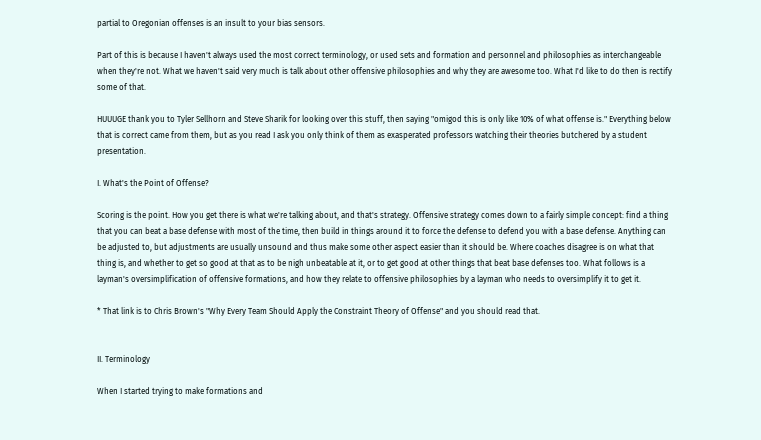partial to Oregonian offenses is an insult to your bias sensors.

Part of this is because I haven't always used the most correct terminology, or used sets and formation and personnel and philosophies as interchangeable when they're not. What we haven't said very much is talk about other offensive philosophies and why they are awesome too. What I'd like to do then is rectify some of that.

HUUUGE thank you to Tyler Sellhorn and Steve Sharik for looking over this stuff, then saying "omigod this is only like 10% of what offense is." Everything below that is correct came from them, but as you read I ask you only think of them as exasperated professors watching their theories butchered by a student presentation.

I. What's the Point of Offense?

Scoring is the point. How you get there is what we're talking about, and that's strategy. Offensive strategy comes down to a fairly simple concept: find a thing that you can beat a base defense with most of the time, then build in things around it to force the defense to defend you with a base defense. Anything can be adjusted to, but adjustments are usually unsound and thus make some other aspect easier than it should be. Where coaches disagree is on what that thing is, and whether to get so good at that as to be nigh unbeatable at it, or to get good at other things that beat base defenses too. What follows is a layman's oversimplification of offensive formations, and how they relate to offensive philosophies by a layman who needs to oversimplify it to get it.

* That link is to Chris Brown's "Why Every Team Should Apply the Constraint Theory of Offense" and you should read that.


II. Terminology

When I started trying to make formations and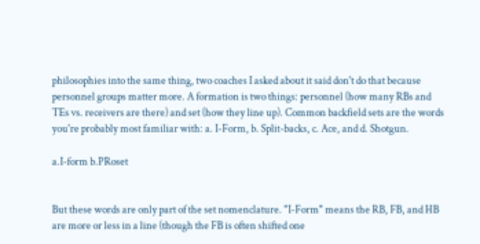philosophies into the same thing, two coaches I asked about it said don't do that because personnel groups matter more. A formation is two things: personnel (how many RBs and TEs vs. receivers are there) and set (how they line up). Common backfield sets are the words you're probably most familiar with: a. I-Form, b. Split-backs, c. Ace, and d. Shotgun.

a.I-form b.PRoset


But these words are only part of the set nomenclature. "I-Form" means the RB, FB, and HB are more or less in a line (though the FB is often shifted one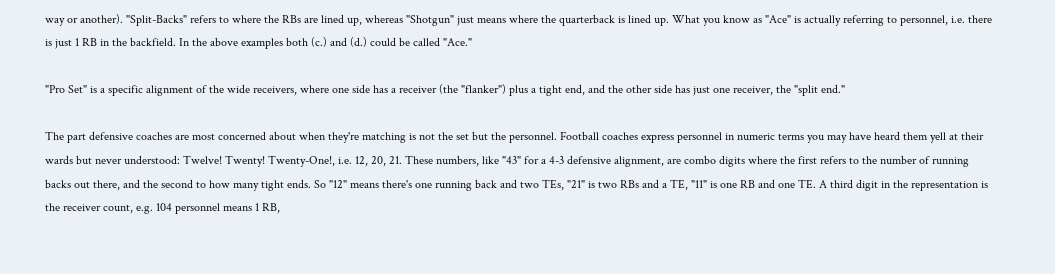way or another). "Split-Backs" refers to where the RBs are lined up, whereas "Shotgun" just means where the quarterback is lined up. What you know as "Ace" is actually referring to personnel, i.e. there is just 1 RB in the backfield. In the above examples both (c.) and (d.) could be called "Ace."

"Pro Set" is a specific alignment of the wide receivers, where one side has a receiver (the "flanker") plus a tight end, and the other side has just one receiver, the "split end."

The part defensive coaches are most concerned about when they're matching is not the set but the personnel. Football coaches express personnel in numeric terms you may have heard them yell at their wards but never understood: Twelve! Twenty! Twenty-One!, i.e. 12, 20, 21. These numbers, like "43" for a 4-3 defensive alignment, are combo digits where the first refers to the number of running backs out there, and the second to how many tight ends. So "12" means there's one running back and two TEs, "21" is two RBs and a TE, "11" is one RB and one TE. A third digit in the representation is the receiver count, e.g. 104 personnel means 1 RB,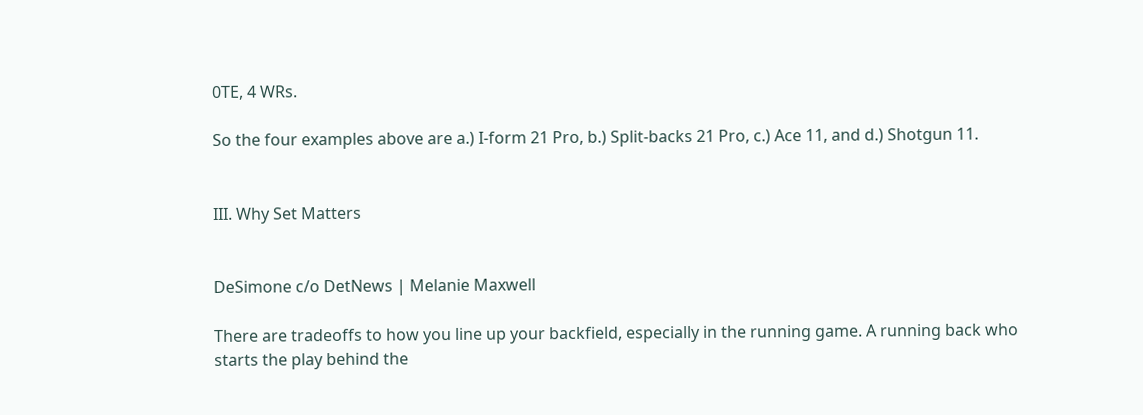0TE, 4 WRs.

So the four examples above are a.) I-form 21 Pro, b.) Split-backs 21 Pro, c.) Ace 11, and d.) Shotgun 11.


III. Why Set Matters


DeSimone c/o DetNews | Melanie Maxwell

There are tradeoffs to how you line up your backfield, especially in the running game. A running back who starts the play behind the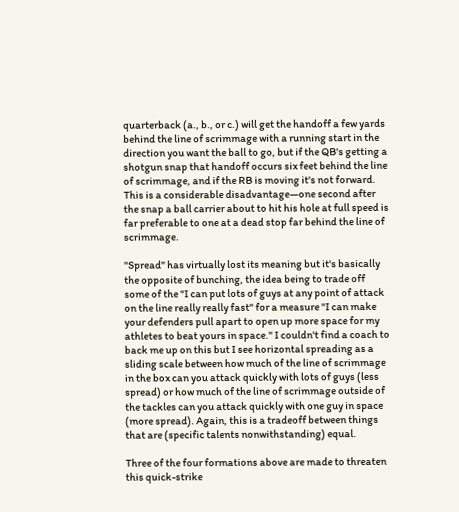quarterback (a., b., or c.) will get the handoff a few yards behind the line of scrimmage with a running start in the direction you want the ball to go, but if the QB's getting a shotgun snap that handoff occurs six feet behind the line of scrimmage, and if the RB is moving it's not forward. This is a considerable disadvantage—one second after the snap a ball carrier about to hit his hole at full speed is far preferable to one at a dead stop far behind the line of scrimmage.

"Spread" has virtually lost its meaning but it's basically the opposite of bunching, the idea being to trade off some of the "I can put lots of guys at any point of attack on the line really really fast" for a measure "I can make your defenders pull apart to open up more space for my athletes to beat yours in space." I couldn't find a coach to back me up on this but I see horizontal spreading as a sliding scale between how much of the line of scrimmage in the box can you attack quickly with lots of guys (less spread) or how much of the line of scrimmage outside of the tackles can you attack quickly with one guy in space (more spread). Again, this is a tradeoff between things that are (specific talents nonwithstanding) equal.

Three of the four formations above are made to threaten this quick-strike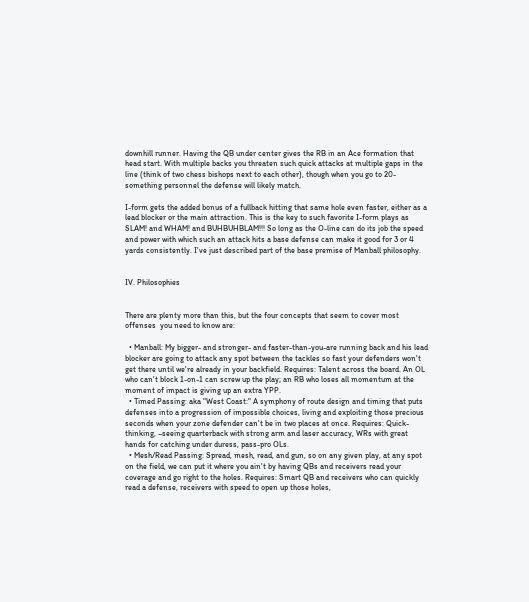downhill runner. Having the QB under center gives the RB in an Ace formation that head start. With multiple backs you threaten such quick attacks at multiple gaps in the line (think of two chess bishops next to each other), though when you go to 20-something personnel the defense will likely match.

I-form gets the added bonus of a fullback hitting that same hole even faster, either as a lead blocker or the main attraction. This is the key to such favorite I-form plays as SLAM! and WHAM! and BUHBUHBLAM!!! So long as the O-line can do its job the speed and power with which such an attack hits a base defense can make it good for 3 or 4 yards consistently. I've just described part of the base premise of Manball philosophy.


IV. Philosophies


There are plenty more than this, but the four concepts that seem to cover most offenses  you need to know are:

  • Manball: My bigger- and stronger- and faster-than-you-are running back and his lead blocker are going to attack any spot between the tackles so fast your defenders won't get there until we're already in your backfield. Requires: Talent across the board. An OL who can't block 1-on-1 can screw up the play; an RB who loses all momentum at the moment of impact is giving up an extra YPP.
  • Timed Passing: aka "West Coast:" A symphony of route design and timing that puts defenses into a progression of impossible choices, living and exploiting those precious seconds when your zone defender can't be in two places at once. Requires: Quick-thinking, –seeing quarterback with strong arm and laser accuracy, WRs with great hands for catching under duress, pass-pro OLs.
  • Mesh/Read Passing: Spread, mesh, read, and gun, so on any given play, at any spot on the field, we can put it where you ain't by having QBs and receivers read your coverage and go right to the holes. Requires: Smart QB and receivers who can quickly read a defense, receivers with speed to open up those holes,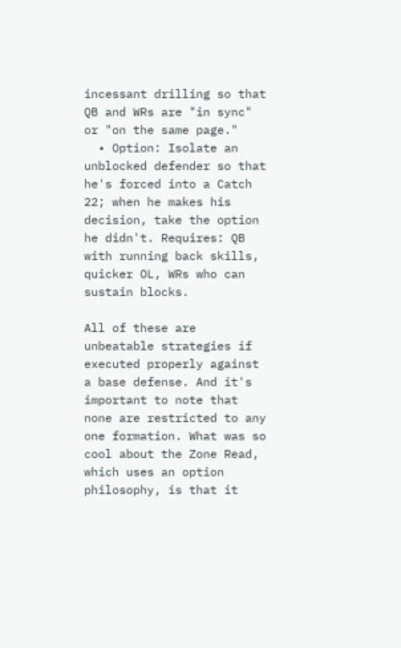incessant drilling so that QB and WRs are "in sync" or "on the same page."
  • Option: Isolate an unblocked defender so that he's forced into a Catch 22; when he makes his decision, take the option he didn't. Requires: QB with running back skills, quicker OL, WRs who can sustain blocks.

All of these are unbeatable strategies if executed properly against a base defense. And it's important to note that none are restricted to any one formation. What was so cool about the Zone Read, which uses an option philosophy, is that it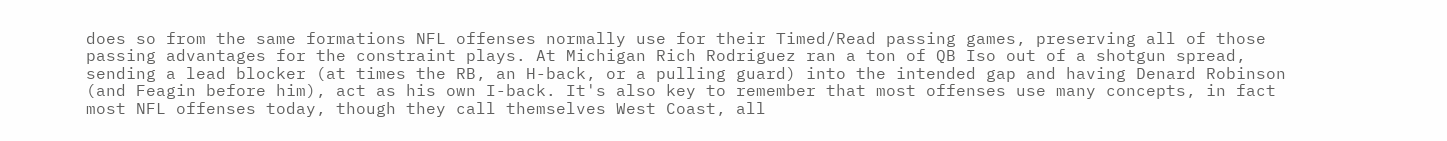does so from the same formations NFL offenses normally use for their Timed/Read passing games, preserving all of those passing advantages for the constraint plays. At Michigan Rich Rodriguez ran a ton of QB Iso out of a shotgun spread, sending a lead blocker (at times the RB, an H-back, or a pulling guard) into the intended gap and having Denard Robinson (and Feagin before him), act as his own I-back. It's also key to remember that most offenses use many concepts, in fact most NFL offenses today, though they call themselves West Coast, all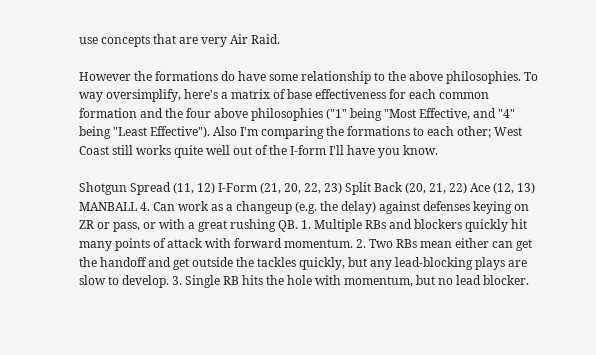use concepts that are very Air Raid.

However the formations do have some relationship to the above philosophies. To way oversimplify, here's a matrix of base effectiveness for each common formation and the four above philosophies ("1" being "Most Effective, and "4" being "Least Effective"). Also I'm comparing the formations to each other; West Coast still works quite well out of the I-form I'll have you know.

Shotgun Spread (11, 12) I-Form (21, 20, 22, 23) Split Back (20, 21, 22) Ace (12, 13)
MANBALL 4. Can work as a changeup (e.g. the delay) against defenses keying on ZR or pass, or with a great rushing QB. 1. Multiple RBs and blockers quickly hit many points of attack with forward momentum. 2. Two RBs mean either can get the handoff and get outside the tackles quickly, but any lead-blocking plays are slow to develop. 3. Single RB hits the hole with momentum, but no lead blocker.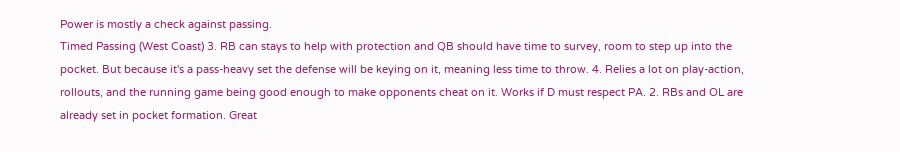Power is mostly a check against passing.
Timed Passing (West Coast) 3. RB can stays to help with protection and QB should have time to survey, room to step up into the pocket. But because it's a pass-heavy set the defense will be keying on it, meaning less time to throw. 4. Relies a lot on play-action, rollouts, and the running game being good enough to make opponents cheat on it. Works if D must respect PA. 2. RBs and OL are already set in pocket formation. Great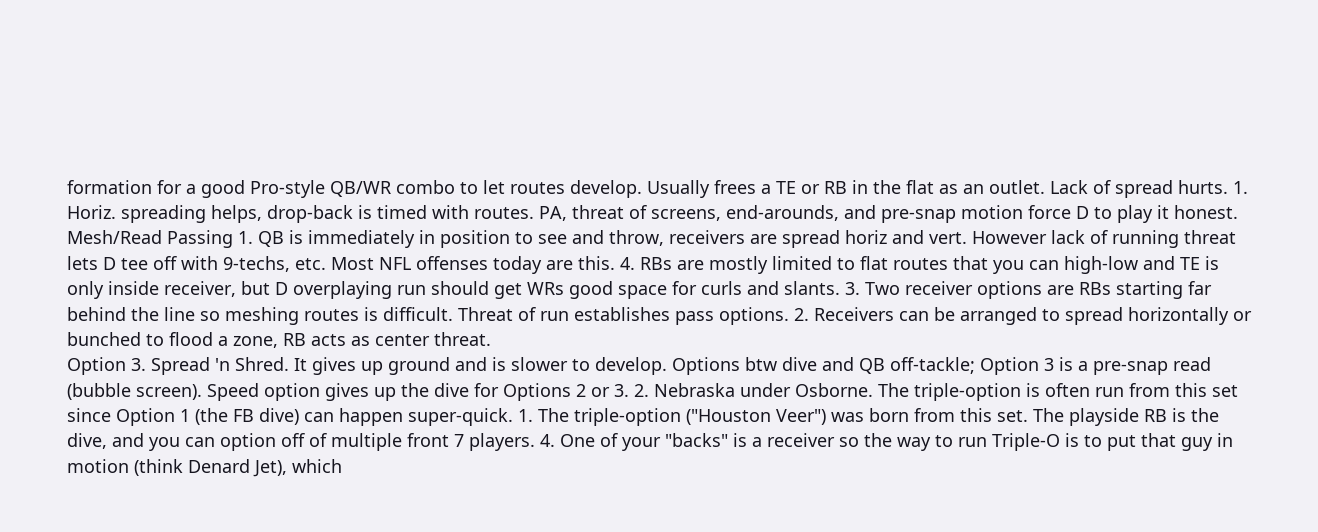formation for a good Pro-style QB/WR combo to let routes develop. Usually frees a TE or RB in the flat as an outlet. Lack of spread hurts. 1. Horiz. spreading helps, drop-back is timed with routes. PA, threat of screens, end-arounds, and pre-snap motion force D to play it honest.
Mesh/Read Passing 1. QB is immediately in position to see and throw, receivers are spread horiz and vert. However lack of running threat lets D tee off with 9-techs, etc. Most NFL offenses today are this. 4. RBs are mostly limited to flat routes that you can high-low and TE is only inside receiver, but D overplaying run should get WRs good space for curls and slants. 3. Two receiver options are RBs starting far behind the line so meshing routes is difficult. Threat of run establishes pass options. 2. Receivers can be arranged to spread horizontally or bunched to flood a zone, RB acts as center threat.
Option 3. Spread 'n Shred. It gives up ground and is slower to develop. Options btw dive and QB off-tackle; Option 3 is a pre-snap read (bubble screen). Speed option gives up the dive for Options 2 or 3. 2. Nebraska under Osborne. The triple-option is often run from this set since Option 1 (the FB dive) can happen super-quick. 1. The triple-option ("Houston Veer") was born from this set. The playside RB is the dive, and you can option off of multiple front 7 players. 4. One of your "backs" is a receiver so the way to run Triple-O is to put that guy in motion (think Denard Jet), which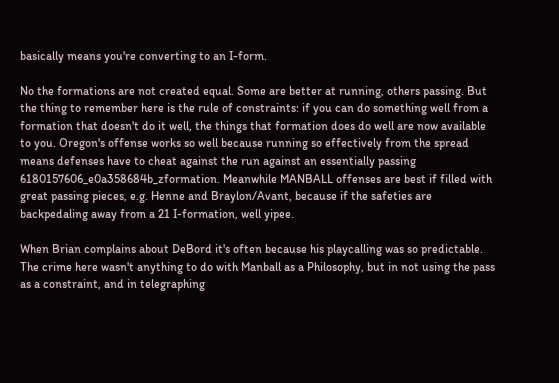basically means you're converting to an I-form.

No the formations are not created equal. Some are better at running, others passing. But the thing to remember here is the rule of constraints: if you can do something well from a formation that doesn't do it well, the things that formation does do well are now available to you. Oregon's offense works so well because running so effectively from the spread means defenses have to cheat against the run against an essentially passing 6180157606_e0a358684b_zformation. Meanwhile MANBALL offenses are best if filled with great passing pieces, e.g. Henne and Braylon/Avant, because if the safeties are backpedaling away from a 21 I-formation, well yipee.

When Brian complains about DeBord it's often because his playcalling was so predictable. The crime here wasn't anything to do with Manball as a Philosophy, but in not using the pass as a constraint, and in telegraphing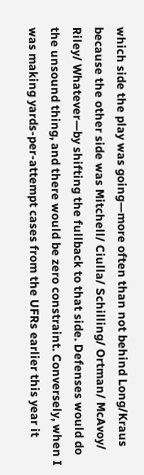which side the play was going—more often than not behind Long/Kraus because the other side was Mitchell/ Ciulla/ Schilling/ Ortman/ McAvoy/ Riley/ Whatever—by shifting the fullback to that side. Defenses would do the unsound thing, and there would be zero constraint. Conversely, when I was making yards-per-attempt cases from the UFRs earlier this year it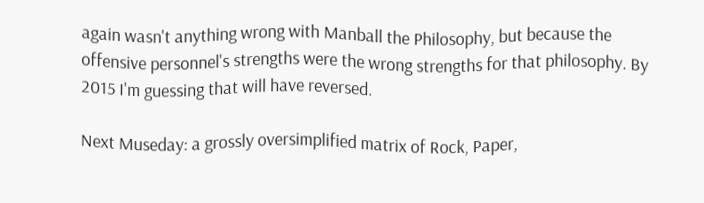again wasn't anything wrong with Manball the Philosophy, but because the offensive personnel's strengths were the wrong strengths for that philosophy. By 2015 I'm guessing that will have reversed.

Next Museday: a grossly oversimplified matrix of Rock, Paper,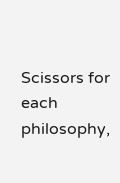Scissors for each philosophy,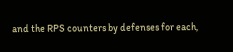and the RPS counters by defenses for each,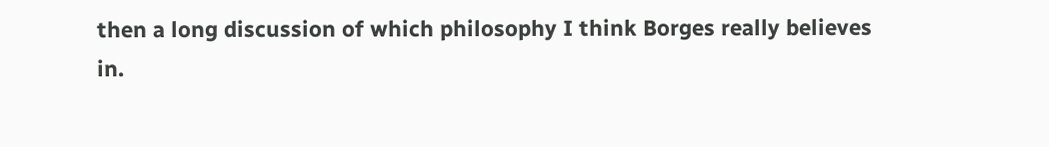then a long discussion of which philosophy I think Borges really believes in.